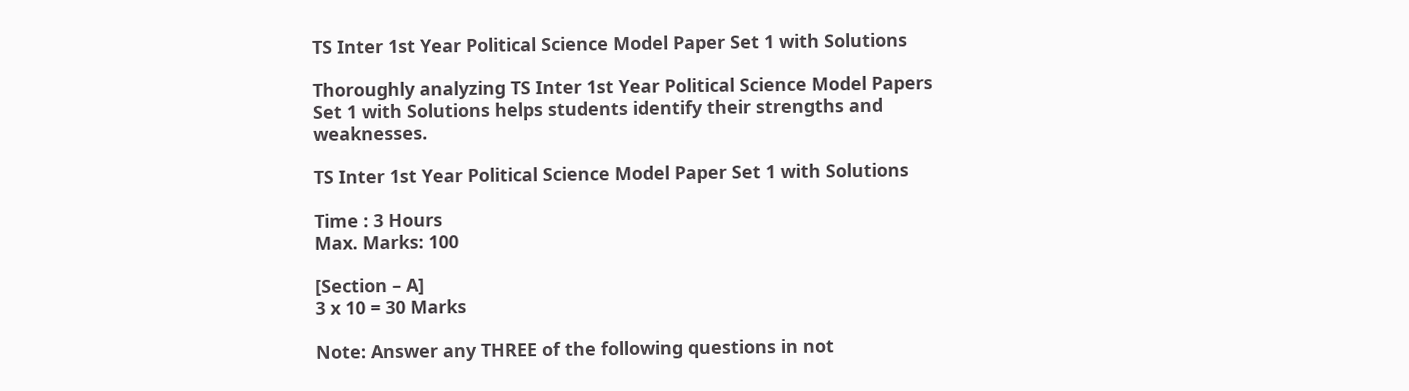TS Inter 1st Year Political Science Model Paper Set 1 with Solutions

Thoroughly analyzing TS Inter 1st Year Political Science Model Papers Set 1 with Solutions helps students identify their strengths and weaknesses.

TS Inter 1st Year Political Science Model Paper Set 1 with Solutions

Time : 3 Hours
Max. Marks: 100

[Section – A]
3 x 10 = 30 Marks

Note: Answer any THREE of the following questions in not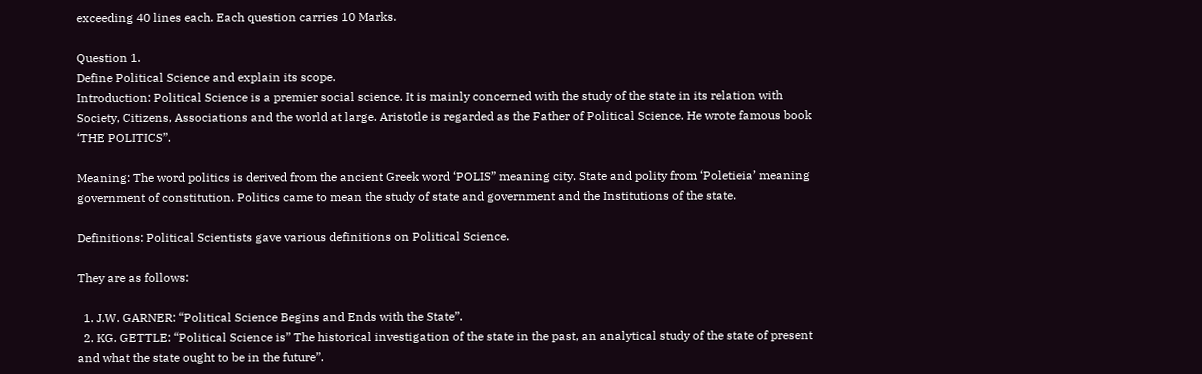exceeding 40 lines each. Each question carries 10 Marks.

Question 1.
Define Political Science and explain its scope.
Introduction: Political Science is a premier social science. It is mainly concerned with the study of the state in its relation with Society, Citizens, Associations and the world at large. Aristotle is regarded as the Father of Political Science. He wrote famous book ‘THE POLITICS”.

Meaning: The word politics is derived from the ancient Greek word ‘POLIS” meaning city. State and polity from ‘Poletieia’ meaning government of constitution. Politics came to mean the study of state and government and the Institutions of the state.

Definitions: Political Scientists gave various definitions on Political Science.

They are as follows:

  1. J.W. GARNER: “Political Science Begins and Ends with the State”.
  2. KG. GETTLE: “Political Science is” The historical investigation of the state in the past, an analytical study of the state of present and what the state ought to be in the future”.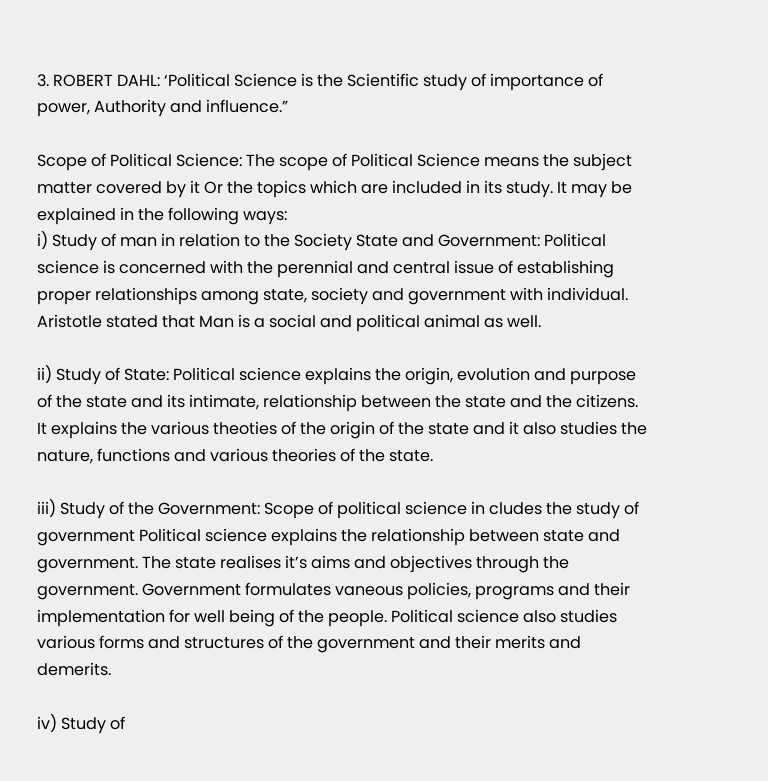3. ROBERT DAHL: ‘Political Science is the Scientific study of importance of power, Authority and influence.”

Scope of Political Science: The scope of Political Science means the subject matter covered by it Or the topics which are included in its study. It may be explained in the following ways:
i) Study of man in relation to the Society State and Government: Political science is concerned with the perennial and central issue of establishing proper relationships among state, society and government with individual. Aristotle stated that Man is a social and political animal as well.

ii) Study of State: Political science explains the origin, evolution and purpose of the state and its intimate, relationship between the state and the citizens. It explains the various theoties of the origin of the state and it also studies the nature, functions and various theories of the state.

iii) Study of the Government: Scope of political science in cludes the study of government Political science explains the relationship between state and government. The state realises it’s aims and objectives through the government. Government formulates vaneous policies, programs and their implementation for well being of the people. Political science also studies various forms and structures of the government and their merits and demerits.

iv) Study of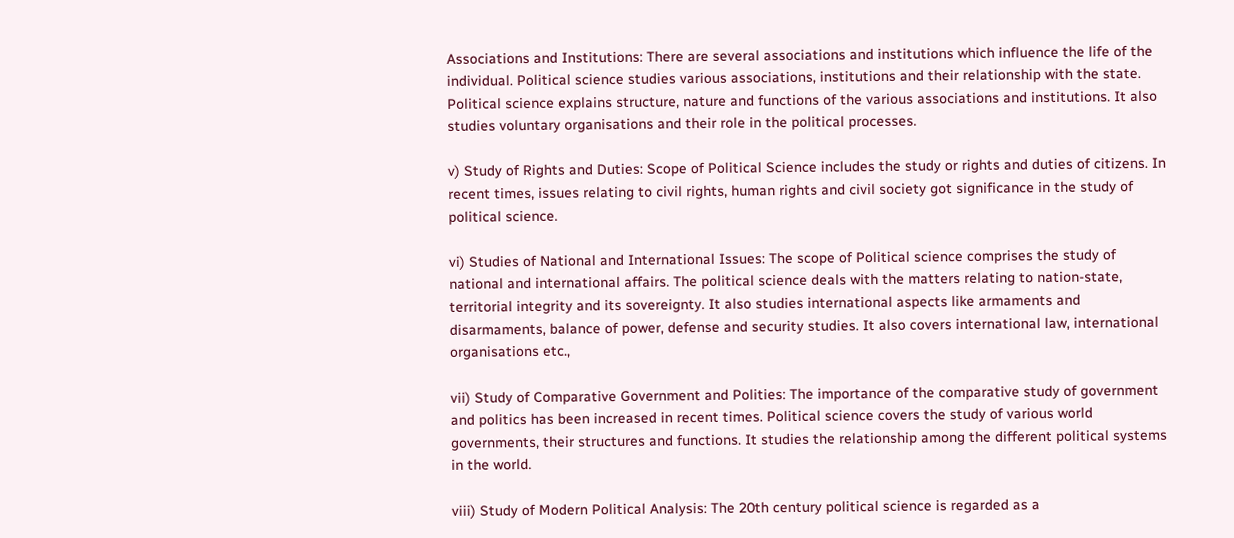Associations and Institutions: There are several associations and institutions which influence the life of the individual. Political science studies various associations, institutions and their relationship with the state. Political science explains structure, nature and functions of the various associations and institutions. It also studies voluntary organisations and their role in the political processes.

v) Study of Rights and Duties: Scope of Political Science includes the study or rights and duties of citizens. In recent times, issues relating to civil rights, human rights and civil society got significance in the study of political science.

vi) Studies of National and International Issues: The scope of Political science comprises the study of national and international affairs. The political science deals with the matters relating to nation-state, territorial integrity and its sovereignty. It also studies international aspects like armaments and disarmaments, balance of power, defense and security studies. It also covers international law, international organisations etc.,

vii) Study of Comparative Government and Polities: The importance of the comparative study of government and politics has been increased in recent times. Political science covers the study of various world governments, their structures and functions. It studies the relationship among the different political systems in the world.

viii) Study of Modern Political Analysis: The 20th century political science is regarded as a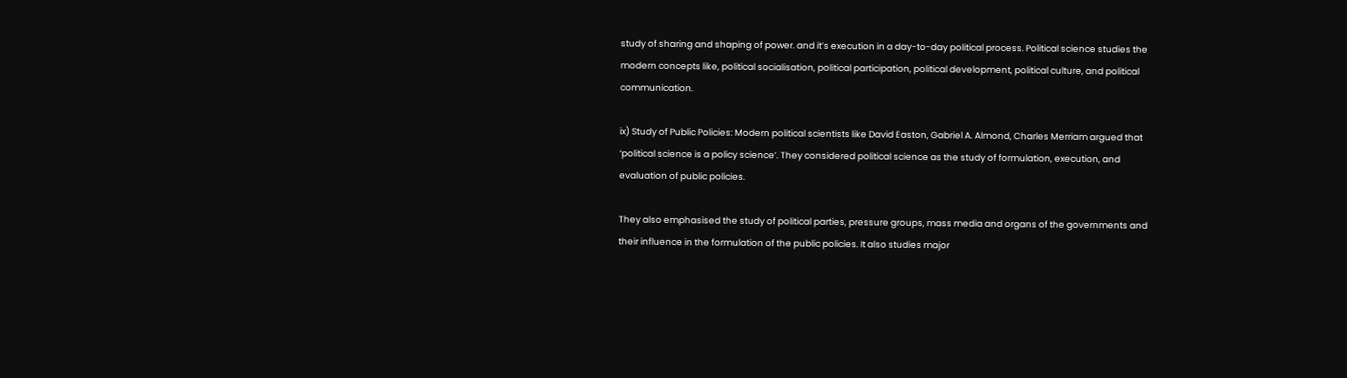study of sharing and shaping of power. and it’s execution in a day-to-day political process. Political science studies the modern concepts like, political socialisation, political participation, political development, political culture, and political communication.

ix) Study of Public Policies: Modern political scientists like David Easton, Gabriel A. Almond, Charles Merriam argued that ‘political science is a policy science’. They considered political science as the study of formulation, execution, and evaluation of public policies.

They also emphasised the study of political parties, pressure groups, mass media and organs of the governments and their influence in the formulation of the public policies. It also studies major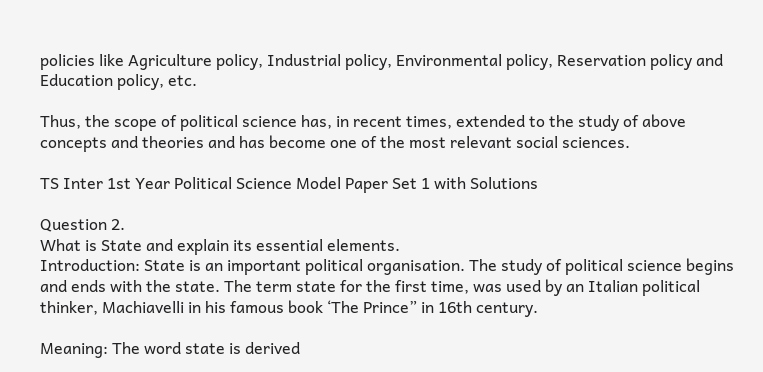policies like Agriculture policy, Industrial policy, Environmental policy, Reservation policy and Education policy, etc.

Thus, the scope of political science has, in recent times, extended to the study of above concepts and theories and has become one of the most relevant social sciences.

TS Inter 1st Year Political Science Model Paper Set 1 with Solutions

Question 2.
What is State and explain its essential elements.
Introduction: State is an important political organisation. The study of political science begins and ends with the state. The term state for the first time, was used by an Italian political thinker, Machiavelli in his famous book ‘The Prince” in 16th century.

Meaning: The word state is derived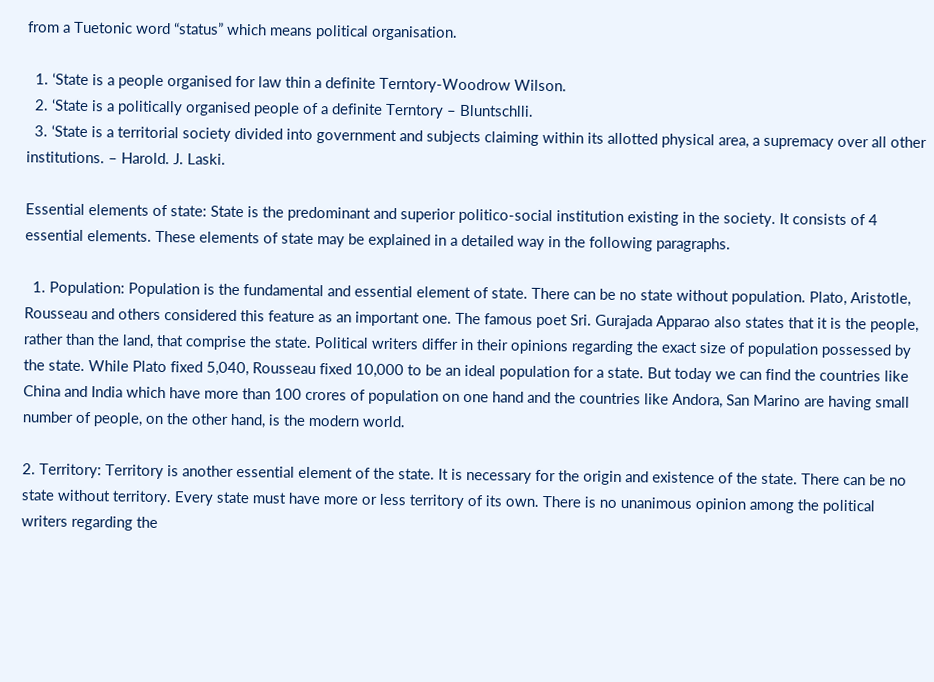from a Tuetonic word “status” which means political organisation.

  1. ‘State is a people organised for law thin a definite Terntory-Woodrow Wilson.
  2. ‘State is a politically organised people of a definite Terntory – Bluntschlli.
  3. ‘State is a territorial society divided into government and subjects claiming within its allotted physical area, a supremacy over all other institutions. – Harold. J. Laski.

Essential elements of state: State is the predominant and superior politico-social institution existing in the society. It consists of 4 essential elements. These elements of state may be explained in a detailed way in the following paragraphs.

  1. Population: Population is the fundamental and essential element of state. There can be no state without population. Plato, Aristotle, Rousseau and others considered this feature as an important one. The famous poet Sri. Gurajada Apparao also states that it is the people, rather than the land, that comprise the state. Political writers differ in their opinions regarding the exact size of population possessed by the state. While Plato fixed 5,040, Rousseau fixed 10,000 to be an ideal population for a state. But today we can find the countries like China and India which have more than 100 crores of population on one hand and the countries like Andora, San Marino are having small number of people, on the other hand, is the modern world.

2. Territory: Territory is another essential element of the state. It is necessary for the origin and existence of the state. There can be no state without territory. Every state must have more or less territory of its own. There is no unanimous opinion among the political writers regarding the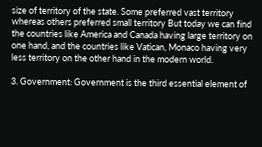size of territory of the state. Some preferred vast territory whereas others preferred small territory But today we can find the countries like America and Canada having large territory on one hand, and the countries like Vatican, Monaco having very less territory on the other hand in the modern world.

3. Government: Government is the third essential element of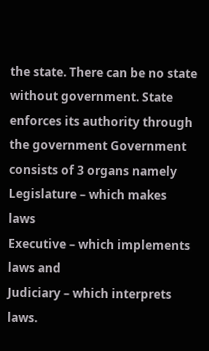the state. There can be no state without government. State enforces its authority through the government Government consists of 3 organs namely
Legislature – which makes laws
Executive – which implements laws and
Judiciary – which interprets laws.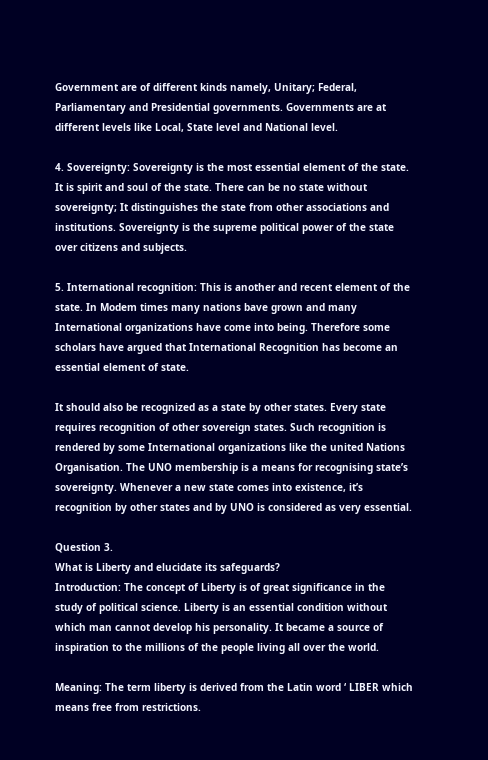Government are of different kinds namely, Unitary; Federal, Parliamentary and Presidential governments. Governments are at different levels like Local, State level and National level.

4. Sovereignty: Sovereignty is the most essential element of the state. It is spirit and soul of the state. There can be no state without sovereignty; It distinguishes the state from other associations and institutions. Sovereignty is the supreme political power of the state over citizens and subjects.

5. International recognition: This is another and recent element of the state. In Modem times many nations bave grown and many International organizations have come into being. Therefore some scholars have argued that International Recognition has become an essential element of state.

It should also be recognized as a state by other states. Every state requires recognition of other sovereign states. Such recognition is rendered by some International organizations like the united Nations Organisation. The UNO membership is a means for recognising state’s sovereignty. Whenever a new state comes into existence, it’s recognition by other states and by UNO is considered as very essential.

Question 3.
What is Liberty and elucidate its safeguards?
Introduction: The concept of Liberty is of great significance in the study of political science. Liberty is an essential condition without which man cannot develop his personality. It became a source of inspiration to the millions of the people living all over the world.

Meaning: The term liberty is derived from the Latin word ‘ LIBER which means free from restrictions.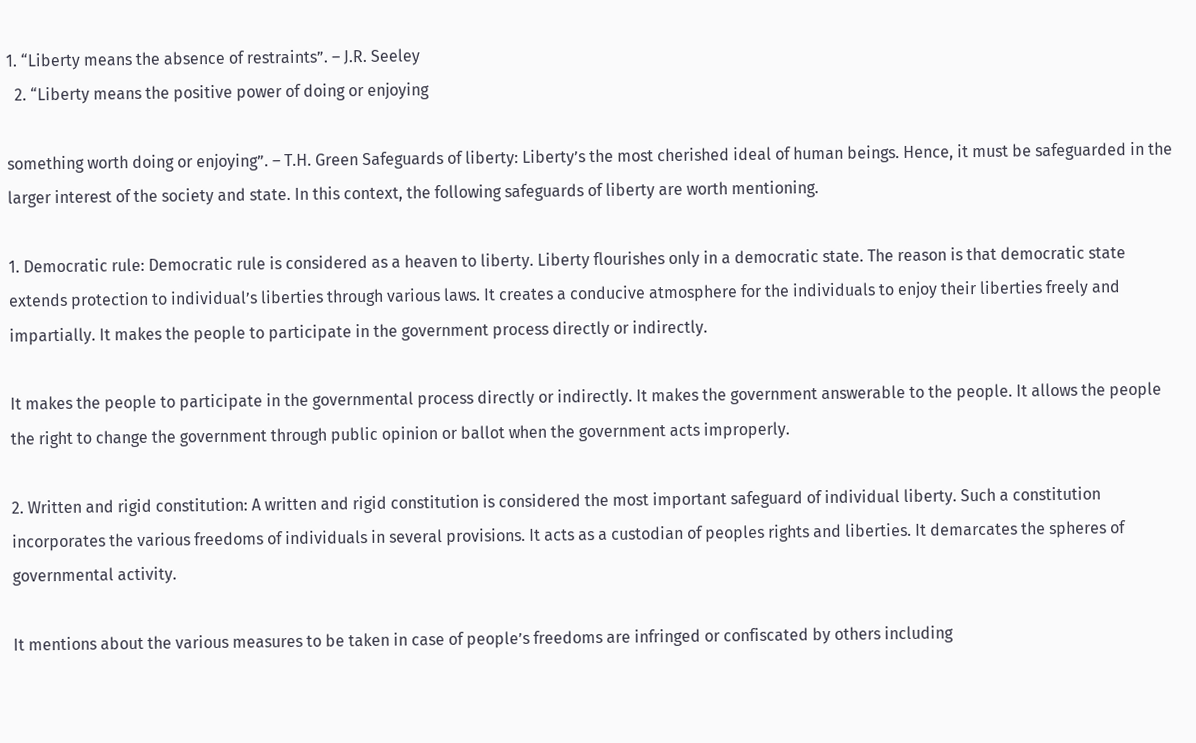1. “Liberty means the absence of restraints”. – J.R. Seeley
  2. “Liberty means the positive power of doing or enjoying

something worth doing or enjoying”. – T.H. Green Safeguards of liberty: Liberty’s the most cherished ideal of human beings. Hence, it must be safeguarded in the larger interest of the society and state. In this context, the following safeguards of liberty are worth mentioning.

1. Democratic rule: Democratic rule is considered as a heaven to liberty. Liberty flourishes only in a democratic state. The reason is that democratic state extends protection to individual’s liberties through various laws. It creates a conducive atmosphere for the individuals to enjoy their liberties freely and impartially. It makes the people to participate in the government process directly or indirectly.

It makes the people to participate in the governmental process directly or indirectly. It makes the government answerable to the people. It allows the people the right to change the government through public opinion or ballot when the government acts improperly.

2. Written and rigid constitution: A written and rigid constitution is considered the most important safeguard of individual liberty. Such a constitution incorporates the various freedoms of individuals in several provisions. It acts as a custodian of peoples rights and liberties. It demarcates the spheres of governmental activity.

It mentions about the various measures to be taken in case of people’s freedoms are infringed or confiscated by others including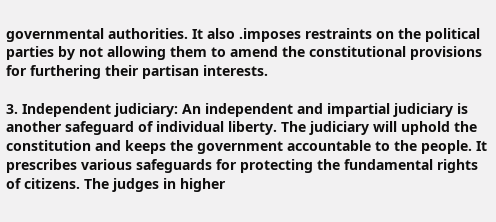governmental authorities. It also .imposes restraints on the political parties by not allowing them to amend the constitutional provisions for furthering their partisan interests.

3. Independent judiciary: An independent and impartial judiciary is another safeguard of individual liberty. The judiciary will uphold the constitution and keeps the government accountable to the people. It prescribes various safeguards for protecting the fundamental rights of citizens. The judges in higher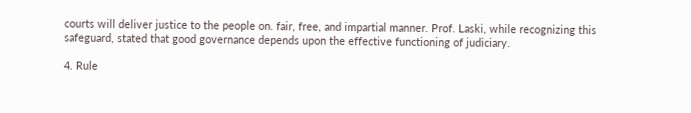courts will deliver justice to the people on. fair, free, and impartial manner. Prof. Laski, while recognizing this safeguard, stated that good governance depends upon the effective functioning of judiciary.

4. Rule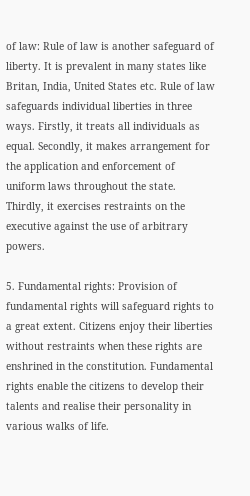of law: Rule of law is another safeguard of liberty. It is prevalent in many states like Britan, India, United States etc. Rule of law safeguards individual liberties in three ways. Firstly, it treats all individuals as equal. Secondly, it makes arrangement for the application and enforcement of uniform laws throughout the state. Thirdly, it exercises restraints on the executive against the use of arbitrary powers.

5. Fundamental rights: Provision of fundamental rights will safeguard rights to a great extent. Citizens enjoy their liberties without restraints when these rights are enshrined in the constitution. Fundamental rights enable the citizens to develop their talents and realise their personality in various walks of life.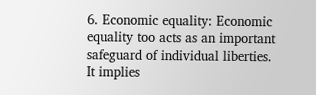6. Economic equality: Economic equality too acts as an important safeguard of individual liberties. It implies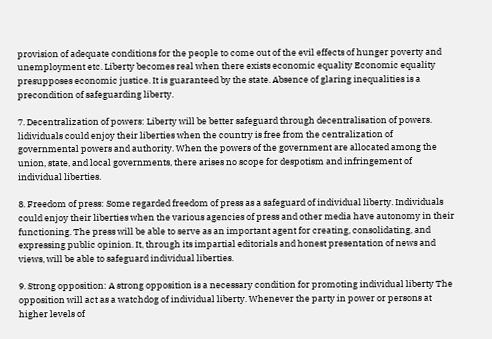provision of adequate conditions for the people to come out of the evil effects of hunger poverty and unemployment etc. Liberty becomes real when there exists economic equality Economic equality presupposes economic justice. It is guaranteed by the state. Absence of glaring inequalities is a precondition of safeguarding liberty.

7. Decentralization of powers: Liberty will be better safeguard through decentralisation of powers. lidividuals could enjoy their liberties when the country is free from the centralization of governmental powers and authority. When the powers of the government are allocated among the union, state, and local governments, there arises no scope for despotism and infringement of individual liberties.

8. Freedom of press: Some regarded freedom of press as a safeguard of individual liberty. Individuals could enjoy their liberties when the various agencies of press and other media have autonomy in their functioning. The press will be able to serve as an important agent for creating, consolidating, and expressing public opinion. It, through its impartial editorials and honest presentation of news and views, will be able to safeguard individual liberties.

9. Strong opposition: A strong opposition is a necessary condition for promoting individual liberty The opposition will act as a watchdog of individual liberty. Whenever the party in power or persons at higher levels of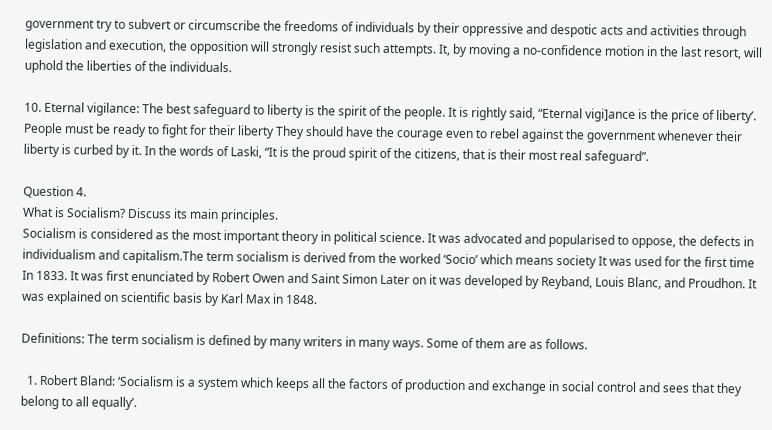government try to subvert or circumscribe the freedoms of individuals by their oppressive and despotic acts and activities through legislation and execution, the opposition will strongly resist such attempts. It, by moving a no-confidence motion in the last resort, will uphold the liberties of the individuals.

10. Eternal vigilance: The best safeguard to liberty is the spirit of the people. It is rightly said, “Eternal vigi]ance is the price of liberty’. People must be ready to fight for their liberty They should have the courage even to rebel against the government whenever their liberty is curbed by it. In the words of Laski, “It is the proud spirit of the citizens, that is their most real safeguard”.

Question 4.
What is Socialism? Discuss its main principles.
Socialism is considered as the most important theory in political science. It was advocated and popularised to oppose, the defects in individualism and capitalism.The term socialism is derived from the worked ‘Socio’ which means society It was used for the first time In 1833. It was first enunciated by Robert Owen and Saint Simon Later on it was developed by Reyband, Louis Blanc, and Proudhon. It was explained on scientific basis by Karl Max in 1848.

Definitions: The term socialism is defined by many writers in many ways. Some of them are as follows.

  1. Robert Bland: ‘Socialism is a system which keeps all the factors of production and exchange in social control and sees that they belong to all equally’.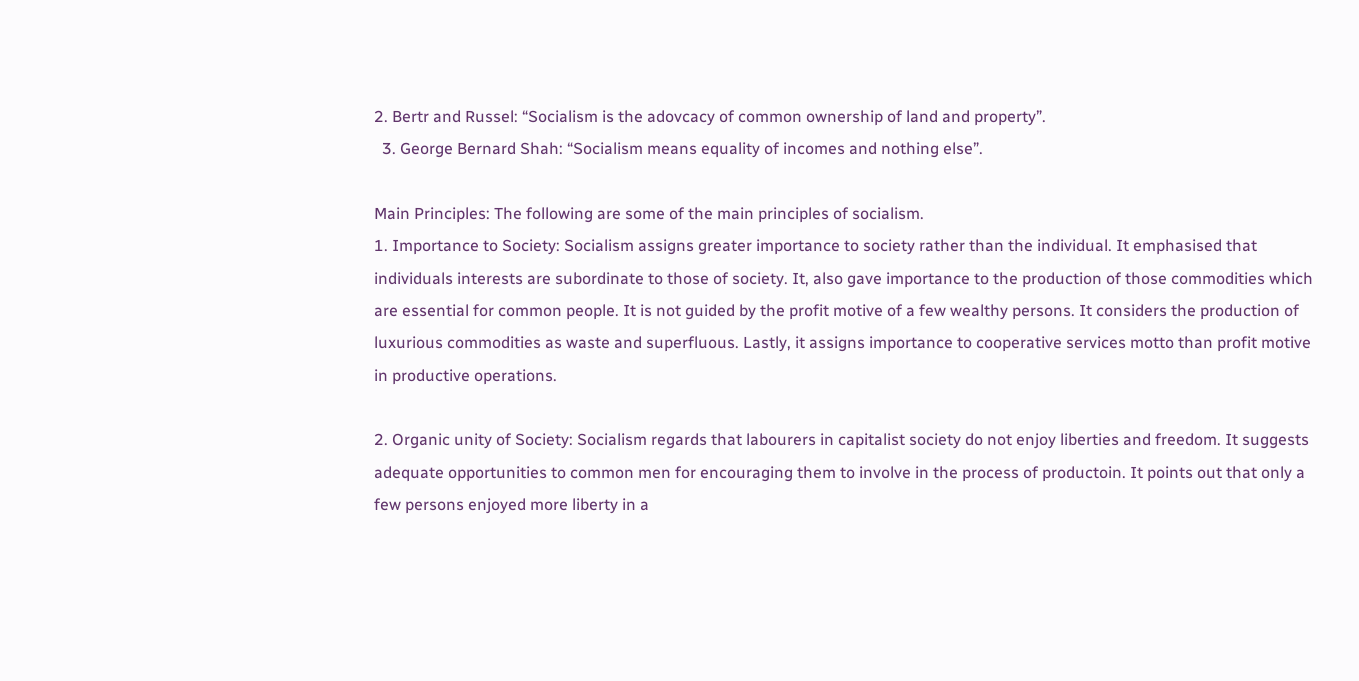2. Bertr and Russel: “Socialism is the adovcacy of common ownership of land and property”.
  3. George Bernard Shah: “Socialism means equality of incomes and nothing else”.

Main Principles: The following are some of the main principles of socialism.
1. Importance to Society: Socialism assigns greater importance to society rather than the individual. It emphasised that individuals interests are subordinate to those of society. It, also gave importance to the production of those commodities which are essential for common people. It is not guided by the profit motive of a few wealthy persons. It considers the production of luxurious commodities as waste and superfluous. Lastly, it assigns importance to cooperative services motto than profit motive in productive operations.

2. Organic unity of Society: Socialism regards that labourers in capitalist society do not enjoy liberties and freedom. It suggests adequate opportunities to common men for encouraging them to involve in the process of productoin. It points out that only a few persons enjoyed more liberty in a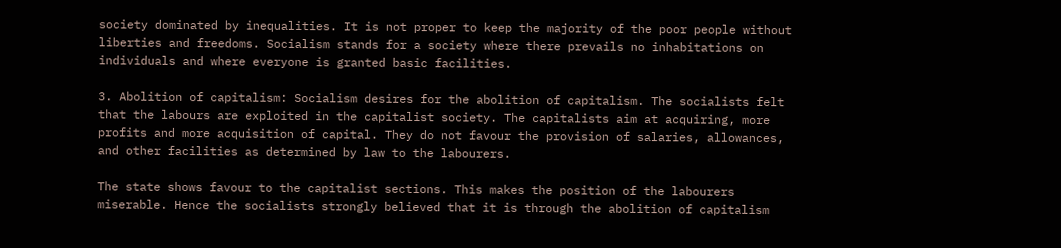society dominated by inequalities. It is not proper to keep the majority of the poor people without liberties and freedoms. Socialism stands for a society where there prevails no inhabitations on individuals and where everyone is granted basic facilities.

3. Abolition of capitalism: Socialism desires for the abolition of capitalism. The socialists felt that the labours are exploited in the capitalist society. The capitalists aim at acquiring, more profits and more acquisition of capital. They do not favour the provision of salaries, allowances, and other facilities as determined by law to the labourers.

The state shows favour to the capitalist sections. This makes the position of the labourers miserable. Hence the socialists strongly believed that it is through the abolition of capitalism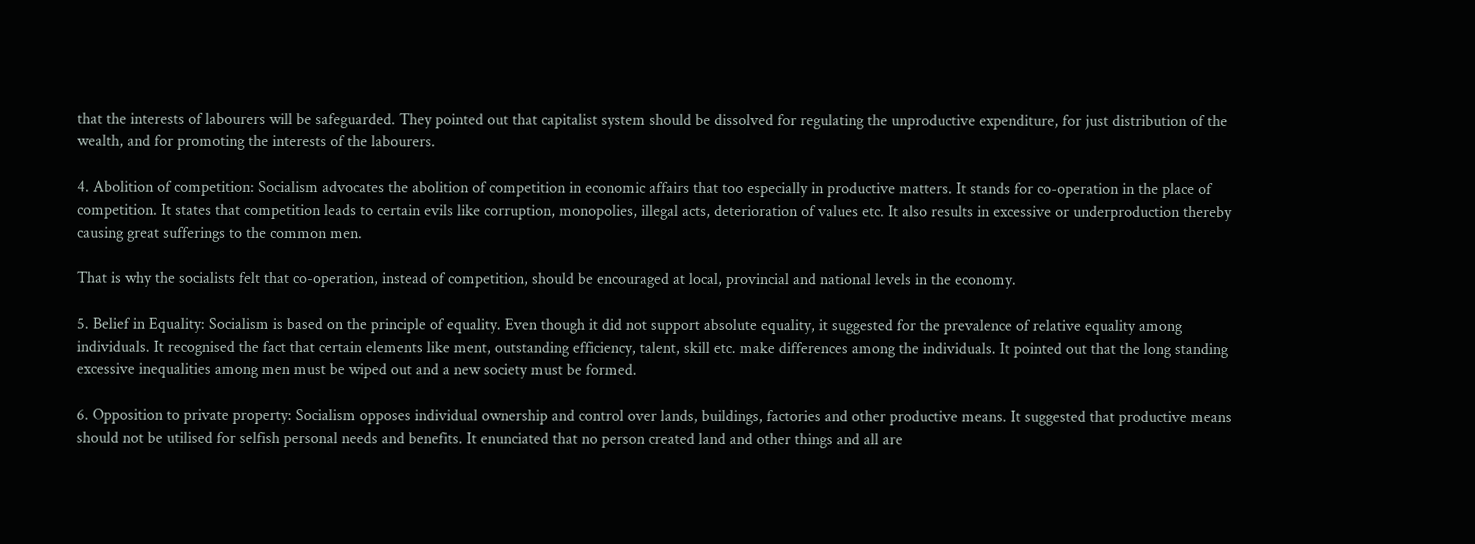that the interests of labourers will be safeguarded. They pointed out that capitalist system should be dissolved for regulating the unproductive expenditure, for just distribution of the wealth, and for promoting the interests of the labourers.

4. Abolition of competition: Socialism advocates the abolition of competition in economic affairs that too especially in productive matters. It stands for co-operation in the place of competition. It states that competition leads to certain evils like corruption, monopolies, illegal acts, deterioration of values etc. It also results in excessive or underproduction thereby causing great sufferings to the common men.

That is why the socialists felt that co-operation, instead of competition, should be encouraged at local, provincial and national levels in the economy.

5. Belief in Equality: Socialism is based on the principle of equality. Even though it did not support absolute equality, it suggested for the prevalence of relative equality among individuals. It recognised the fact that certain elements like ment, outstanding efficiency, talent, skill etc. make differences among the individuals. It pointed out that the long standing excessive inequalities among men must be wiped out and a new society must be formed.

6. Opposition to private property: Socialism opposes individual ownership and control over lands, buildings, factories and other productive means. It suggested that productive means should not be utilised for selfish personal needs and benefits. It enunciated that no person created land and other things and all are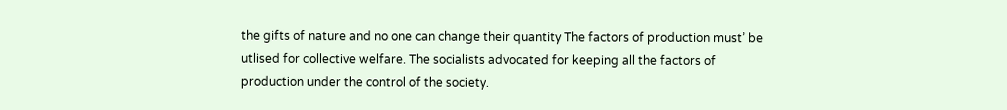the gifts of nature and no one can change their quantity The factors of production must’ be utlised for collective welfare. The socialists advocated for keeping all the factors of production under the control of the society.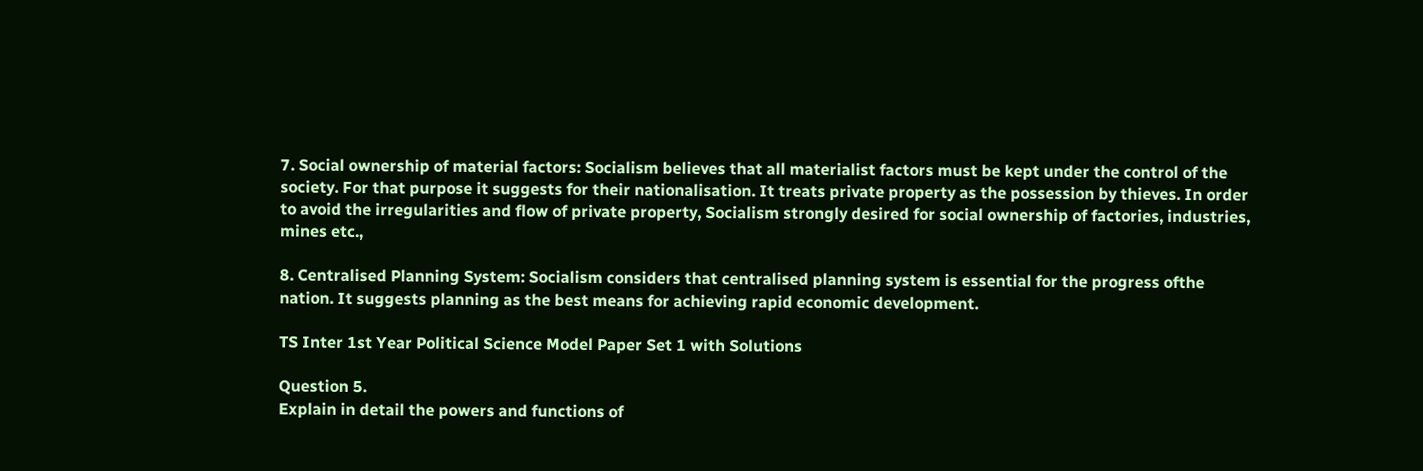7. Social ownership of material factors: Socialism believes that all materialist factors must be kept under the control of the society. For that purpose it suggests for their nationalisation. It treats private property as the possession by thieves. In order to avoid the irregularities and flow of private property, Socialism strongly desired for social ownership of factories, industries, mines etc.,

8. Centralised Planning System: Socialism considers that centralised planning system is essential for the progress ofthe nation. It suggests planning as the best means for achieving rapid economic development.

TS Inter 1st Year Political Science Model Paper Set 1 with Solutions

Question 5.
Explain in detail the powers and functions of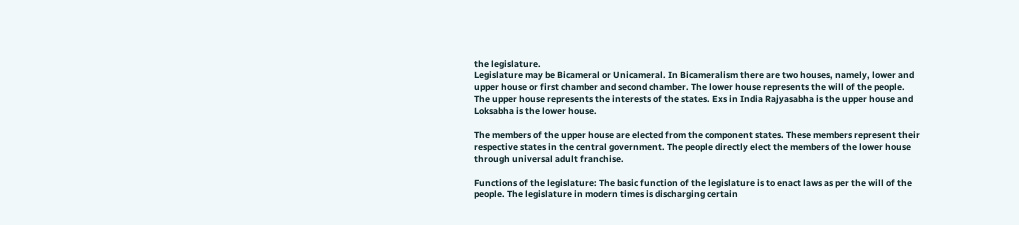the legislature.
Legislature may be Bicameral or Unicameral. In Bicameralism there are two houses, namely, lower and upper house or first chamber and second chamber. The lower house represents the will of the people. The upper house represents the interests of the states. Exs in India Rajyasabha is the upper house and Loksabha is the lower house.

The members of the upper house are elected from the component states. These members represent their respective states in the central government. The people directly elect the members of the lower house through universal adult franchise.

Functions of the legislature: The basic function of the legislature is to enact laws as per the will of the people. The legislature in modern times is discharging certain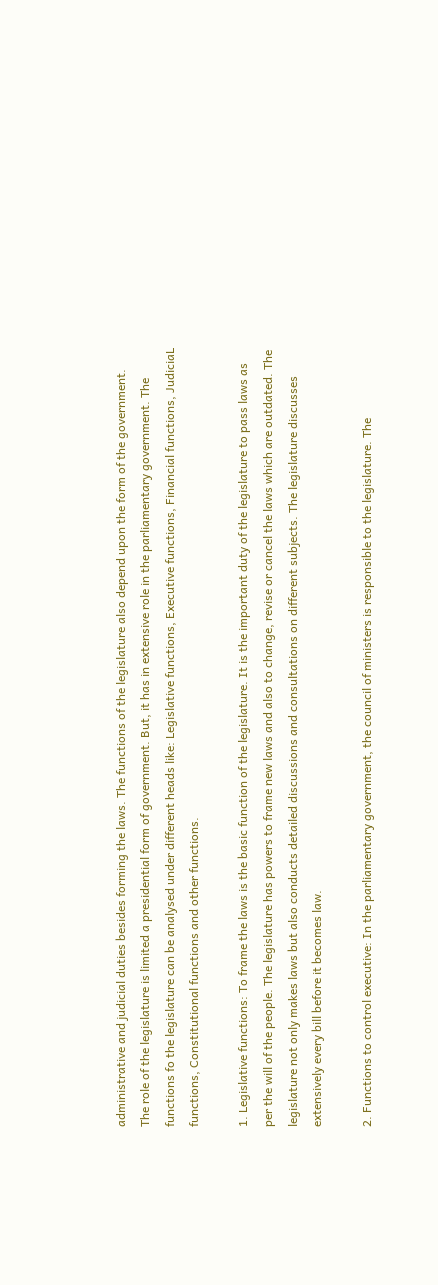administrative and judicial duties besides forming the laws. The functions of the legislature also depend upon the form of the government. The role of the legislature is limited a presidential form of government. But, it has in extensive role in the parliamentary government. The functions fo the legislature can be analysed under different heads like: Legislative functions, Executive functions, Financial functions, JudiciaL functions, Constitutional functions and other functions.

1. Legislative functions: To frame the laws is the basic function of the legislature. It is the important duty of the legislature to pass laws as per the will of the people. The legislature has powers to frame new laws and also to change, revise or cancel the laws which are outdated. The legislature not only makes laws but also conducts detailed discussions and consultations on different subjects. The legislature discusses extensively every bill before it becomes law.

2. Functions to control executive: In the parliamentary government, the council of ministers is responsible to the legislature. The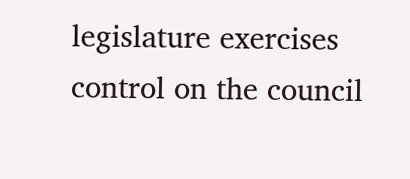legislature exercises control on the council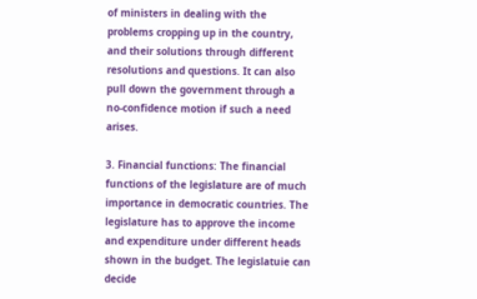of ministers in dealing with the problems cropping up in the country, and their solutions through different resolutions and questions. It can also pull down the government through a no-confidence motion if such a need arises.

3. Financial functions: The financial functions of the legislature are of much importance in democratic countries. The legislature has to approve the income and expenditure under different heads shown in the budget. The legislatuie can decide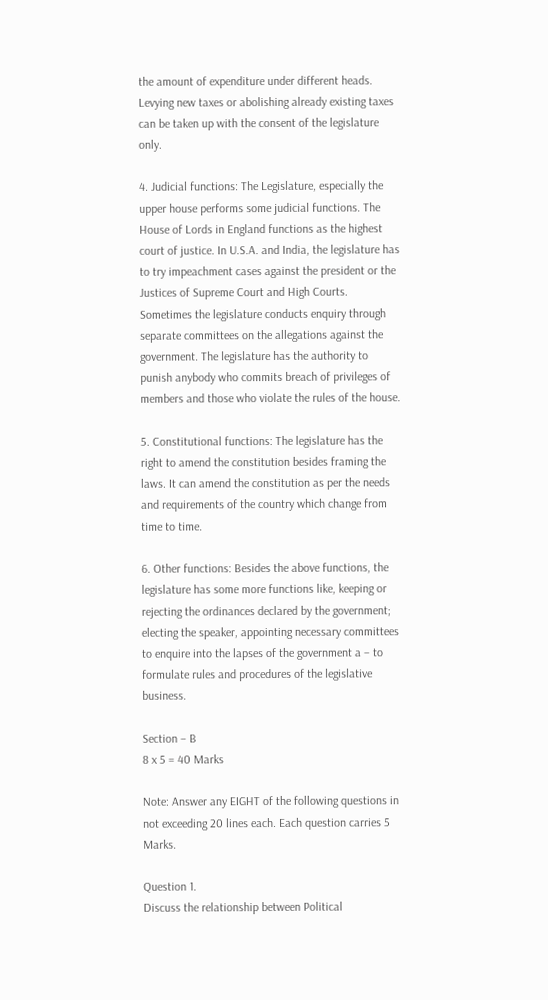the amount of expenditure under different heads. Levying new taxes or abolishing already existing taxes can be taken up with the consent of the legislature only.

4. Judicial functions: The Legislature, especially the upper house performs some judicial functions. The House of Lords in England functions as the highest court of justice. In U.S.A. and India, the legislature has to try impeachment cases against the president or the Justices of Supreme Court and High Courts. Sometimes the legislature conducts enquiry through separate committees on the allegations against the government. The legislature has the authority to punish anybody who commits breach of privileges of members and those who violate the rules of the house.

5. Constitutional functions: The legislature has the right to amend the constitution besides framing the laws. It can amend the constitution as per the needs and requirements of the country which change from time to time.

6. Other functions: Besides the above functions, the legislature has some more functions like, keeping or rejecting the ordinances declared by the government; electing the speaker, appointing necessary committees to enquire into the lapses of the government a – to formulate rules and procedures of the legislative business.

Section – B
8 x 5 = 40 Marks

Note: Answer any EIGHT of the following questions in not exceeding 20 lines each. Each question carries 5 Marks.

Question 1.
Discuss the relationship between Political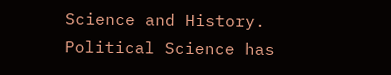Science and History.
Political Science has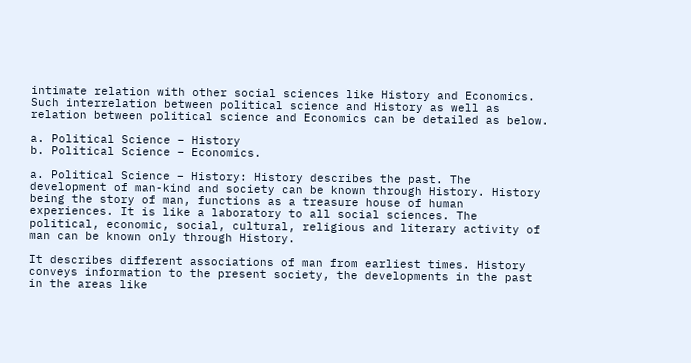intimate relation with other social sciences like History and Economics. Such interrelation between political science and History as well as relation between political science and Economics can be detailed as below.

a. Political Science – History
b. Political Science – Economics.

a. Political Science – History: History describes the past. The development of man-kind and society can be known through History. History being the story of man, functions as a treasure house of human experiences. It is like a laboratory to all social sciences. The political, economic, social, cultural, religious and literary activity of man can be known only through History.

It describes different associations of man from earliest times. History conveys information to the present society, the developments in the past in the areas like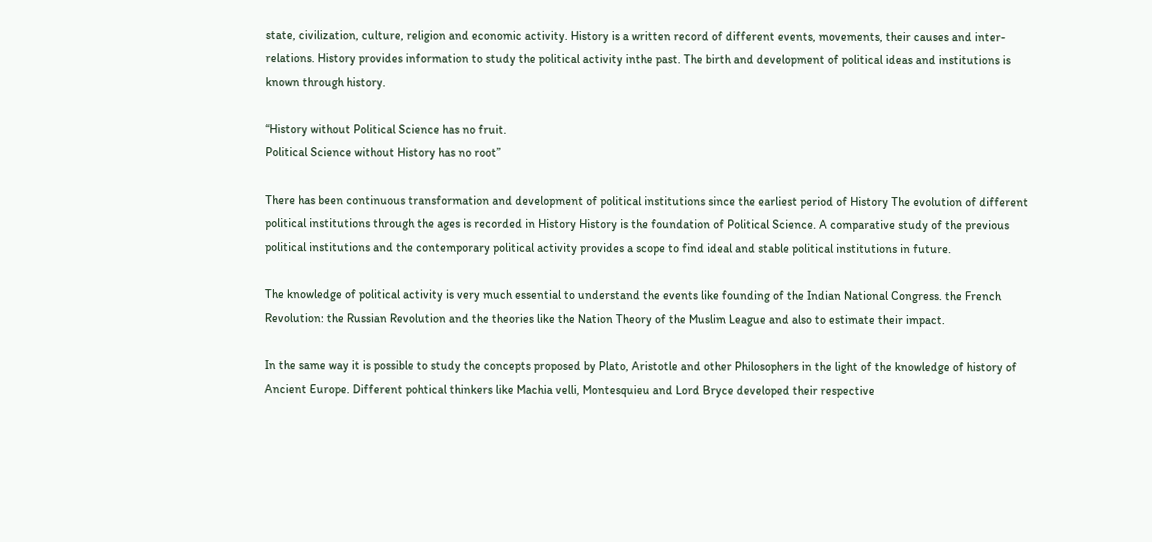state, civilization, culture, religion and economic activity. History is a written record of different events, movements, their causes and inter-relations. History provides information to study the political activity inthe past. The birth and development of political ideas and institutions is known through history.

“History without Political Science has no fruit.
Political Science without History has no root”

There has been continuous transformation and development of political institutions since the earliest period of History The evolution of different political institutions through the ages is recorded in History History is the foundation of Political Science. A comparative study of the previous political institutions and the contemporary political activity provides a scope to find ideal and stable political institutions in future.

The knowledge of political activity is very much essential to understand the events like founding of the Indian National Congress. the French Revolution: the Russian Revolution and the theories like the Nation Theory of the Muslim League and also to estimate their impact.

In the same way it is possible to study the concepts proposed by Plato, Aristotle and other Philosophers in the light of the knowledge of history of Ancient Europe. Different pohtical thinkers like Machia velli, Montesquieu and Lord Bryce developed their respective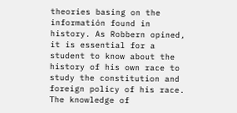theories basing on the informatión found in history. As Robbern opined, it is essential for a student to know about the history of his own race to study the constitution and foreign policy of his race. The knowledge of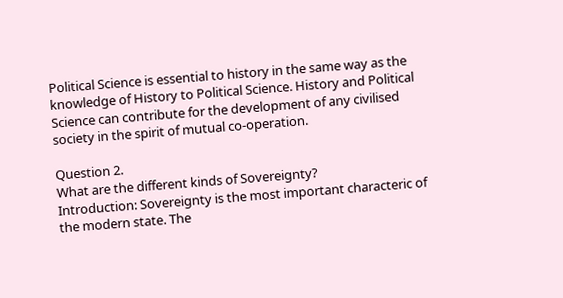Political Science is essential to history in the same way as the knowledge of History to Political Science. History and Political Science can contribute for the development of any civilised society in the spirit of mutual co-operation.

Question 2.
What are the different kinds of Sovereignty?
Introduction: Sovereignty is the most important characteric of the modern state. The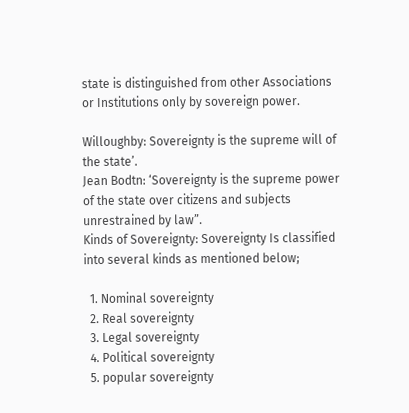state is distinguished from other Associations or Institutions only by sovereign power.

Willoughby: Sovereignty is the supreme will of the state’.
Jean Bodtn: ‘Sovereignty is the supreme power of the state over citizens and subjects unrestrained by law”.
Kinds of Sovereignty: Sovereignty Is classified into several kinds as mentioned below;

  1. Nominal sovereignty
  2. Real sovereignty
  3. Legal sovereignty
  4. Political sovereignty
  5. popular sovereignty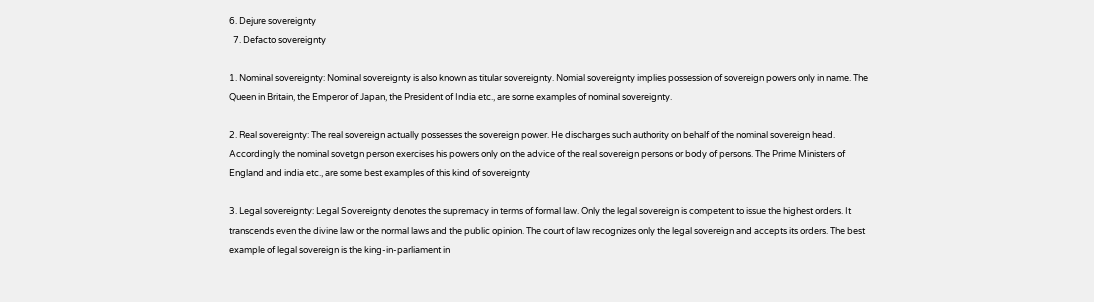6. Dejure sovereignty
  7. Defacto sovereignty

1. Nominal sovereignty: Nominal sovereignty is also known as titular sovereignty. Nomial sovereignty implies possession of sovereign powers only in name. The Queen in Britain, the Emperor of Japan, the President of India etc., are sorne examples of nominal sovereignty.

2. Real sovereignty: The real sovereign actually possesses the sovereign power. He discharges such authority on behalf of the nominal sovereign head. Accordingly the nominal sovetgn person exercises his powers only on the advice of the real sovereign persons or body of persons. The Prime Ministers of England and india etc., are some best examples of this kind of sovereignty

3. Legal sovereignty: Legal Sovereignty denotes the supremacy in terms of formal law. Only the legal sovereign is competent to issue the highest orders. It transcends even the divine law or the normal laws and the public opinion. The court of law recognizes only the legal sovereign and accepts its orders. The best example of legal sovereign is the king-in-parliament in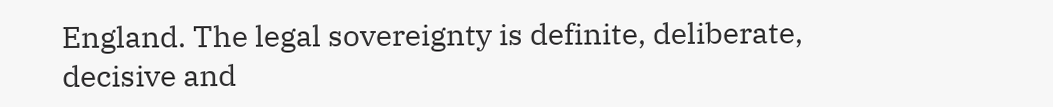England. The legal sovereignty is definite, deliberate, decisive and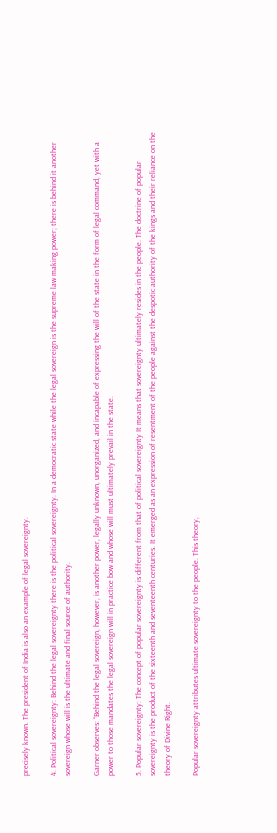precisely known. The president of India is also an example of legal sovereignty.

4. Political sovereignty: Behind the legal sovereignty there is the political sovereignty. In a democratic state while the legal sovereign is the supreme law making power; there is behind it another sovereign whose will is the ultimate and final source of authority.

Garner observes: “Behind the legal sovereign, however, is another power, legally unknown, unorganized, and incapable of expressing the will of the state in the form of legal command, yet with a power to those mandates the legal sovereign will in practice bow and whose will must ultimately prevail in the state.

5. Popular sovereignty: The concept of popular sovereignty is different from that of political sovereignty It means that sovereignty ultimately resides in the people. The doctrine of popular sovereignty is the product of the sixteenth and seventeenth centuries. It emerged as an expression of resentment of the people against the despotic authority of the kings and their reliance on the theory of Divine Right.

Popular sovereignty attributes ultimate sovereignty to the people. This theory,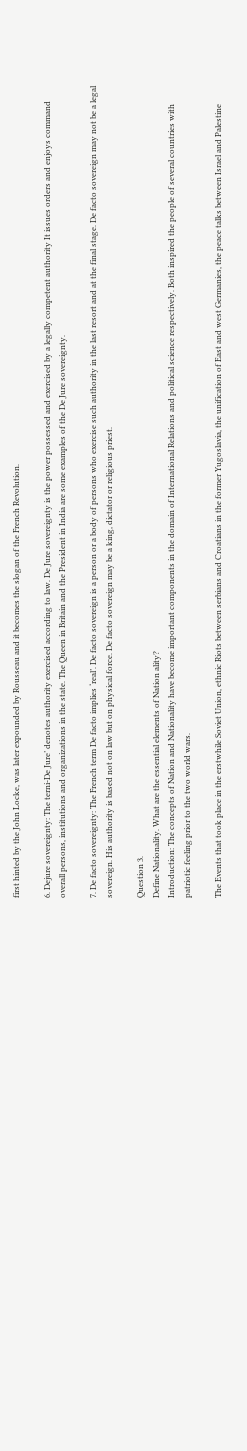first hinted by the John Locke, was later expounded by Rousseau and it becomes the slogan of the French Revolution.

6. Dejure sovereignty: The terni-De Jure’ denotes authority exercised according to law. De Jure sovereignty is the power possessed and exercised by a legally competent authority It issues orders and enjoys command overall persons, institutions and organizations in the state. The Queen in Britain and the President in India are some examples of the De Jure sovereignty.

7. De facto sovereignty: The French term De facto implies ‘real’. De facto sovereign is a person or a body of persons who exercise such authority in the last resort and at the final stage. De facto sovereign may not be a legal sovereign. His authority is based not on law but on physical force. De facto sovereign may be a king, dictator or religious priest.

Question 3.
Define Nationality. What are the essential elements of Nation ality?
Introduction: The concepts of Nation and Nationality have become important components in the domain of International Relations and political science respectively. Both inspired the people of several countries with patriotic feeling prior to the two world wars.

The Events that took place in the erstwhile Soviet Union, ethnic Riots between serbians and Croatians in the former Yugoslavia, the unification of East and west Germanies, the peace talks between Israel and Palestine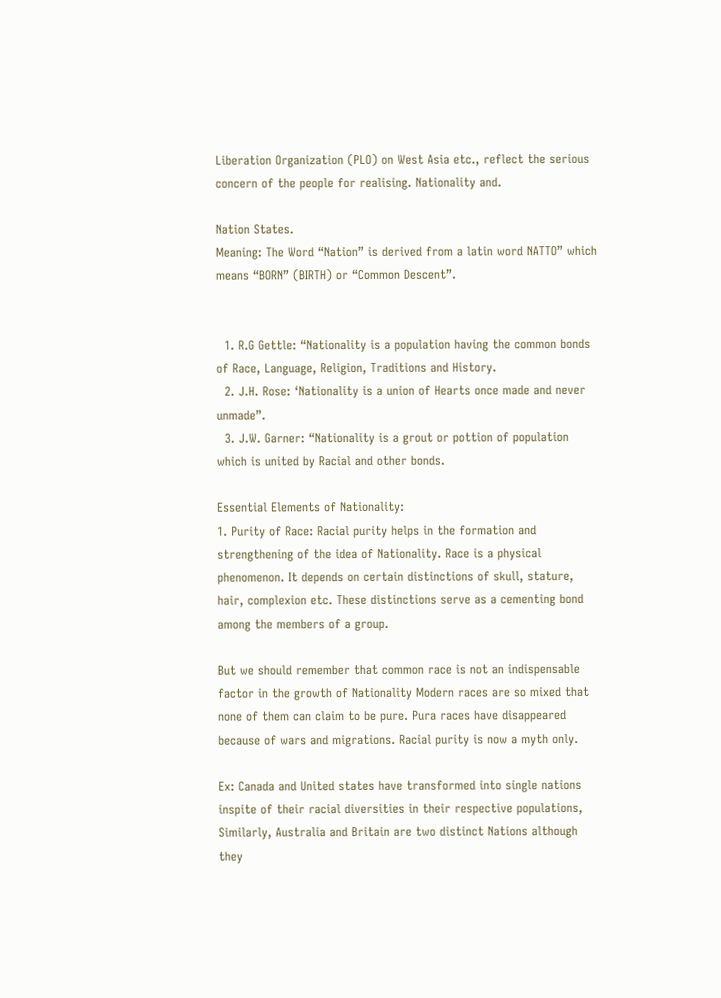Liberation Organization (PLO) on West Asia etc., reflect the serious concern of the people for realising. Nationality and.

Nation States.
Meaning: The Word “Nation” is derived from a latin word NATTO” which means “BORN” (BIRTH) or “Common Descent”.


  1. R.G Gettle: “Nationality is a population having the common bonds of Race, Language, Religion, Traditions and History.
  2. J.H. Rose: ‘Nationality is a union of Hearts once made and never unmade”.
  3. J.W. Garner: “Nationality is a grout or pottion of population which is united by Racial and other bonds.

Essential Elements of Nationality:
1. Purity of Race: Racial purity helps in the formation and strengthening of the idea of Nationality. Race is a physical phenomenon. It depends on certain distinctions of skull, stature, hair, complexion etc. These distinctions serve as a cementing bond among the members of a group.

But we should remember that common race is not an indispensable factor in the growth of Nationality Modern races are so mixed that none of them can claim to be pure. Pura races have disappeared because of wars and migrations. Racial purity is now a myth only.

Ex: Canada and United states have transformed into single nations inspite of their racial diversities in their respective populations, Similarly, Australia and Britain are two distinct Nations although they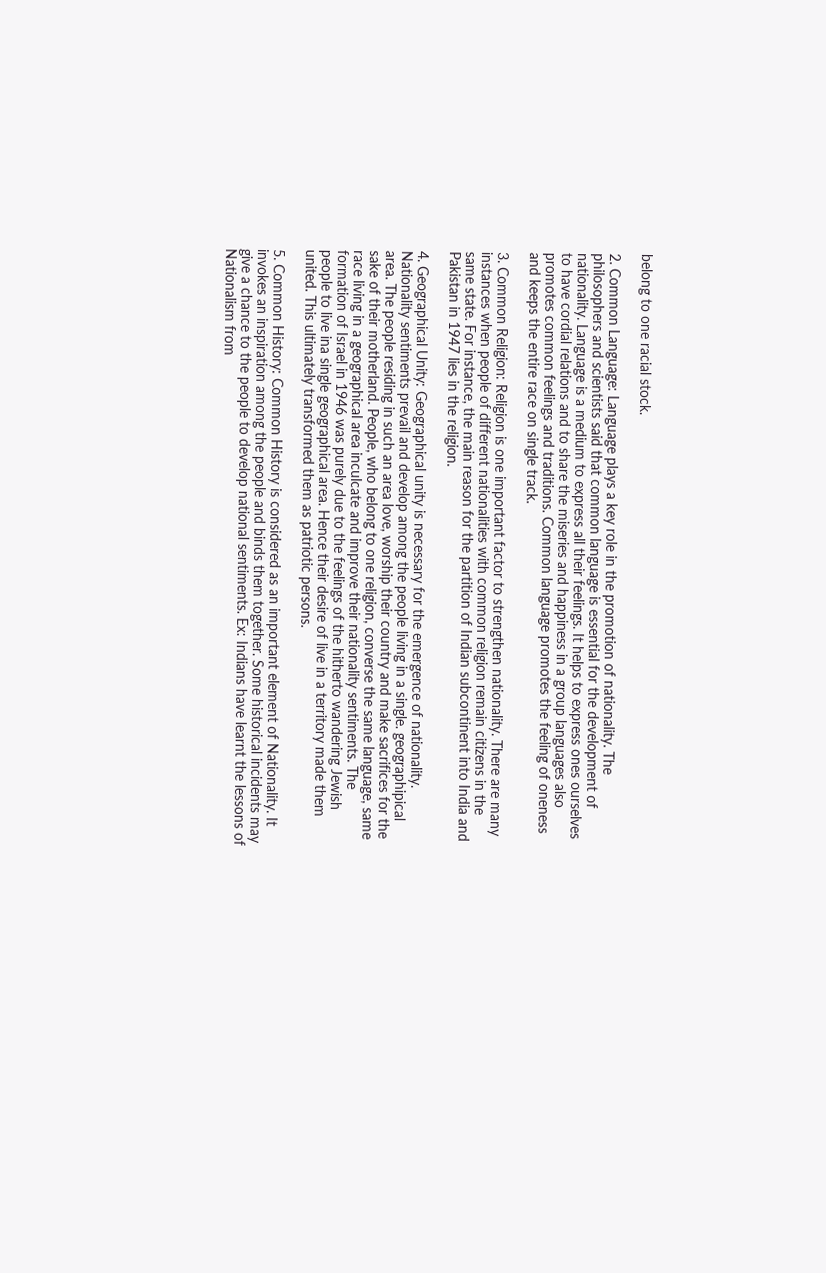belong to one racial stock.

2. Common Language: Language plays a key role in the promotion of nationality. The philosophers and scientists said that common language is essential for the development of nationality. Language is a medium to express all their feelings. It helps to express ones ourselves to have cordial relations and to share the miseries and happiness in a group languages also promotes common feelings and traditions. Common language promotes the feeling of oneness and keeps the entire race on single track.

3. Common Religion: Religion is one important factor to strengthen nationality. There are many instances when people of different nationalities with common religion remain citizens in the same state. For instance, the main reason for the partition of Indian subcontinent into India and Pakistan in 1947 lies in the religion.

4. Geographical Unity: Geographical unity is necessary for the emergence of nationality. Nationality sentiments prevail and develop among the people living in a single. geographipical area. The people residing in such an area love, worship their country and make sacrifices for the sake of their motherland. People, who belong to one religion, converse the same language, same race living in a geographical area inculcate and improve their nationality sentiments. The formation of Israel in 1946 was purely due to the feelings of the hitherto wandering Jewish people to live ina single geographical area. Hence their desire of live in a territory made them united. This ultimately transformed them as patriotic persons.

5. Common History: Common History is considered as an important element of Nationality. It invokes an inspiration among the people and binds them together. Some historical incidents may give a chance to the people to develop national sentiments. Ex: Indians have learnt the lessons of Nationalism from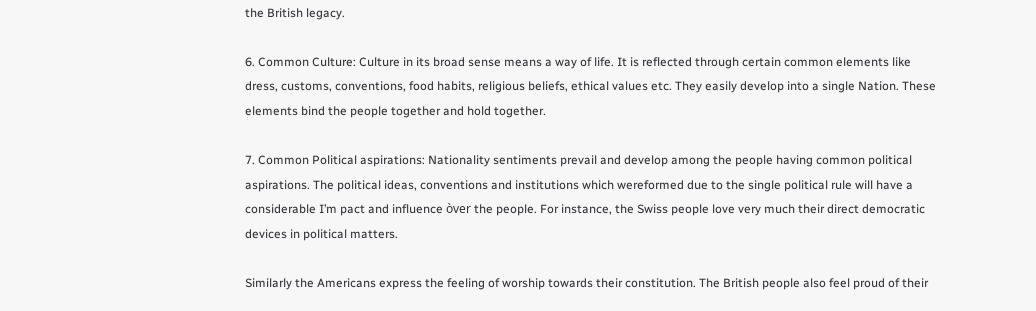the British legacy.

6. Common Culture: Culture in its broad sense means a way of life. It is reflected through certain common elements like dress, customs, conventions, food habits, religious beliefs, ethical values etc. They easily develop into a single Nation. These elements bind the people together and hold together.

7. Common Political aspirations: Nationality sentiments prevail and develop among the people having common political aspirations. The political ideas, conventions and institutions which wereformed due to the single political rule will have a considerable I’m pact and influence òver the people. For instance, the Swiss people love very much their direct democratic devices in political matters.

Similarly the Americans express the feeling of worship towards their constitution. The British people also feel proud of their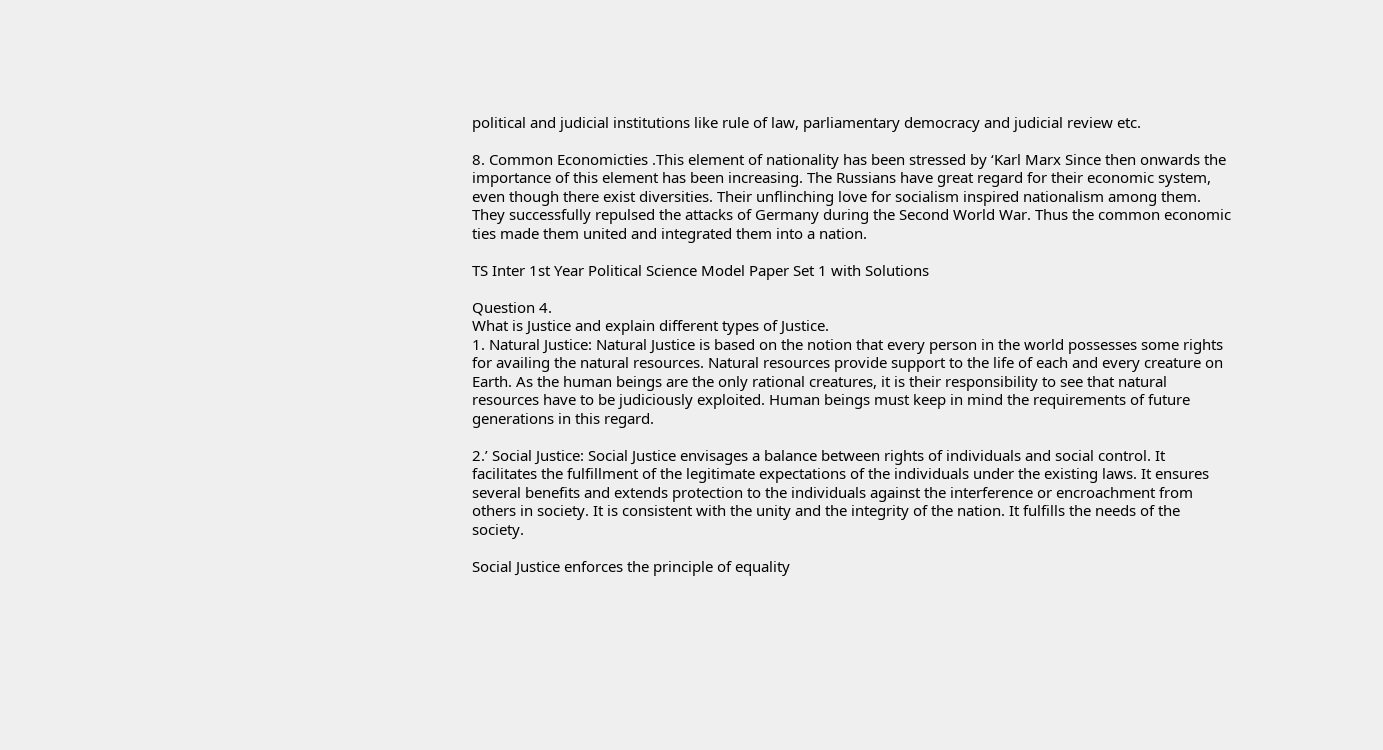political and judicial institutions like rule of law, parliamentary democracy and judicial review etc.

8. Common Economicties .This element of nationality has been stressed by ‘Karl Marx Since then onwards the importance of this element has been increasing. The Russians have great regard for their economic system, even though there exist diversities. Their unflinching love for socialism inspired nationalism among them. They successfully repulsed the attacks of Germany during the Second World War. Thus the common economic ties made them united and integrated them into a nation.

TS Inter 1st Year Political Science Model Paper Set 1 with Solutions

Question 4.
What is Justice and explain different types of Justice.
1. Natural Justice: Natural Justice is based on the notion that every person in the world possesses some rights for availing the natural resources. Natural resources provide support to the life of each and every creature on Earth. As the human beings are the only rational creatures, it is their responsibility to see that natural resources have to be judiciously exploited. Human beings must keep in mind the requirements of future generations in this regard.

2.’ Social Justice: Social Justice envisages a balance between rights of individuals and social control. It facilitates the fulfillment of the legitimate expectations of the individuals under the existing laws. It ensures several benefits and extends protection to the individuals against the interference or encroachment from others in society. It is consistent with the unity and the integrity of the nation. It fulfills the needs of the society.

Social Justice enforces the principle of equality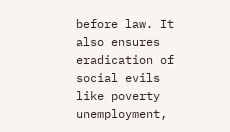before law. It also ensures eradication of social evils like poverty unemployment,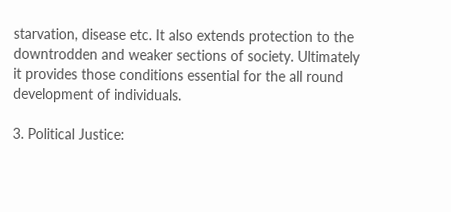starvation, disease etc. It also extends protection to the downtrodden and weaker sections of society. Ultimately it provides those conditions essential for the all round development of individuals.

3. Political Justice: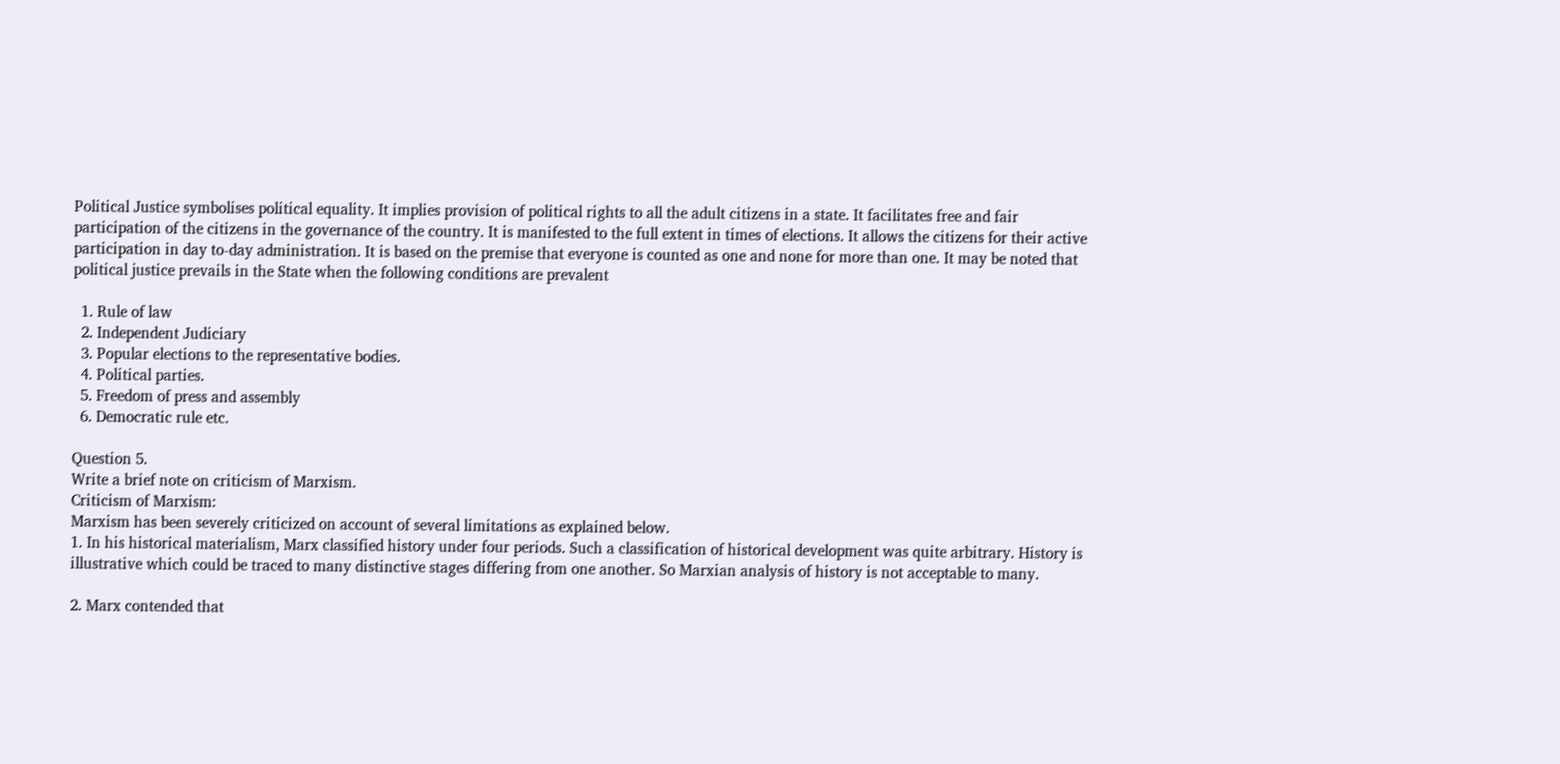Political Justice symbolises political equality. It implies provision of political rights to all the adult citizens in a state. It facilitates free and fair participation of the citizens in the governance of the country. It is manifested to the full extent in times of elections. It allows the citizens for their active participation in day to-day administration. It is based on the premise that everyone is counted as one and none for more than one. It may be noted that political justice prevails in the State when the following conditions are prevalent

  1. Rule of law
  2. Independent Judiciary
  3. Popular elections to the representative bodies.
  4. Political parties.
  5. Freedom of press and assembly
  6. Democratic rule etc.

Question 5.
Write a brief note on criticism of Marxism.
Criticism of Marxism:
Marxism has been severely criticized on account of several limitations as explained below.
1. In his historical materialism, Marx classified history under four periods. Such a classification of historical development was quite arbitrary. History is illustrative which could be traced to many distinctive stages differing from one another. So Marxian analysis of history is not acceptable to many.

2. Marx contended that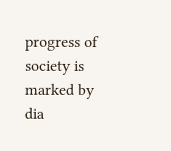progress of society is marked by dia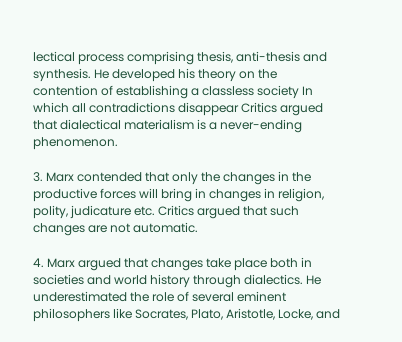lectical process comprising thesis, anti-thesis and synthesis. He developed his theory on the contention of establishing a classless society In which all contradictions disappear Critics argued that dialectical materialism is a never-ending phenomenon.

3. Marx contended that only the changes in the productive forces will bring in changes in religion, polity, judicature etc. Critics argued that such changes are not automatic.

4. Marx argued that changes take place both in societies and world history through dialectics. He underestimated the role of several eminent philosophers like Socrates, Plato, Aristotle, Locke, and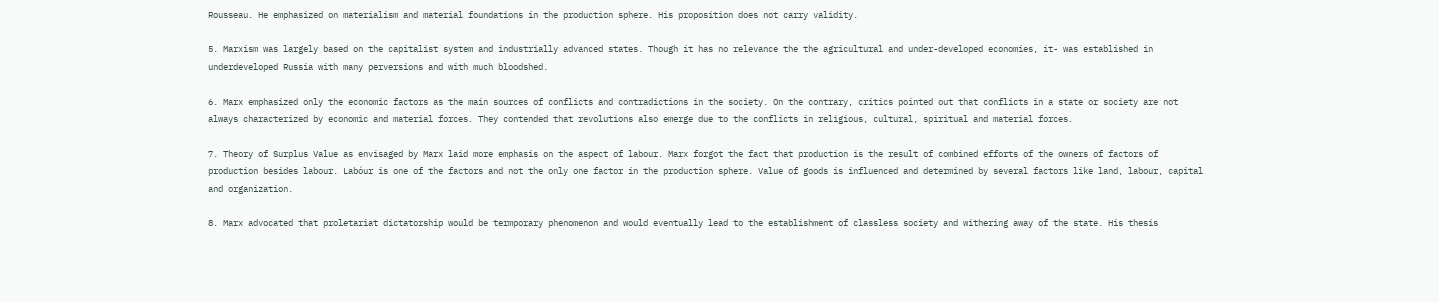Rousseau. He emphasized on materialism and material foundations in the production sphere. His proposition does not carry validity.

5. Marxism was largely based on the capitalist system and industrially advanced states. Though it has no relevance the the agricultural and under-developed economies, it- was established in underdeveloped Russia with many perversions and with much bloodshed.

6. Marx emphasized only the economic factors as the main sources of conflicts and contradictions in the society. On the contrary, critics pointed out that conflicts in a state or society are not always characterized by economic and material forces. They contended that revolutions also emerge due to the conflicts in religious, cultural, spiritual and material forces.

7. Theory of Surplus Value as envisaged by Marx laid more emphasis on the aspect of labour. Marx forgot the fact that production is the result of combined efforts of the owners of factors of production besides labour. Labóur is one of the factors and not the only one factor in the production sphere. Value of goods is influenced and determined by several factors like land, labour, capital and organization.

8. Marx advocated that proletariat dictatorship would be termporary phenomenon and would eventually lead to the establishment of classless society and withering away of the state. His thesis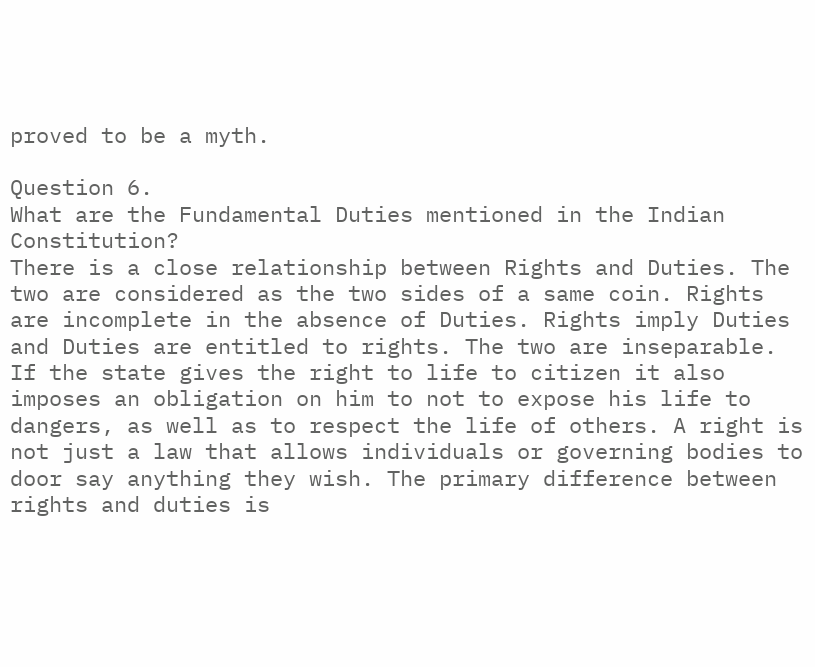proved to be a myth.

Question 6.
What are the Fundamental Duties mentioned in the Indian Constitution?
There is a close relationship between Rights and Duties. The two are considered as the two sides of a same coin. Rights are incomplete in the absence of Duties. Rights imply Duties and Duties are entitled to rights. The two are inseparable. If the state gives the right to life to citizen it also imposes an obligation on him to not to expose his life to dangers, as well as to respect the life of others. A right is not just a law that allows individuals or governing bodies to door say anything they wish. The primary difference between rights and duties is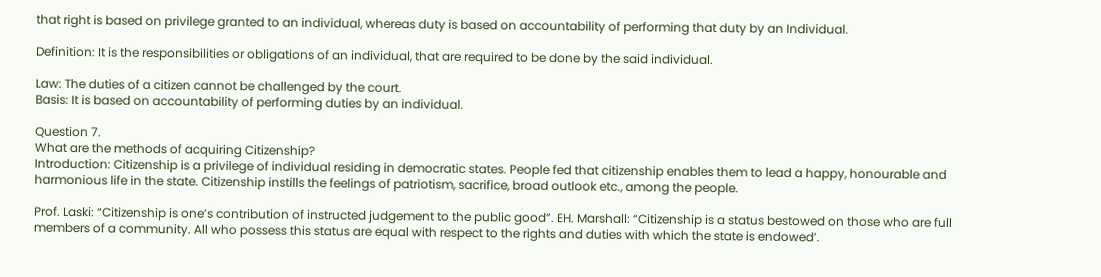that right is based on privilege granted to an individual, whereas duty is based on accountability of performing that duty by an Individual.

Definition: It is the responsibilities or obligations of an individual, that are required to be done by the said individual.

Law: The duties of a citizen cannot be challenged by the court.
Basis: It is based on accountability of performing duties by an individual.

Question 7.
What are the methods of acquiring Citizenship?
Introduction: Citizenship is a privilege of individual residing in democratic states. People fed that citizenship enables them to lead a happy, honourable and harmonious life in the state. Citizenship instills the feelings of patriotism, sacrifice, broad outlook etc., among the people.

Prof. Laski: “Citizenship is one’s contribution of instructed judgement to the public good”. EH. Marshall: “Citizenship is a status bestowed on those who are full members of a community. All who possess this status are equal with respect to the rights and duties with which the state is endowed’.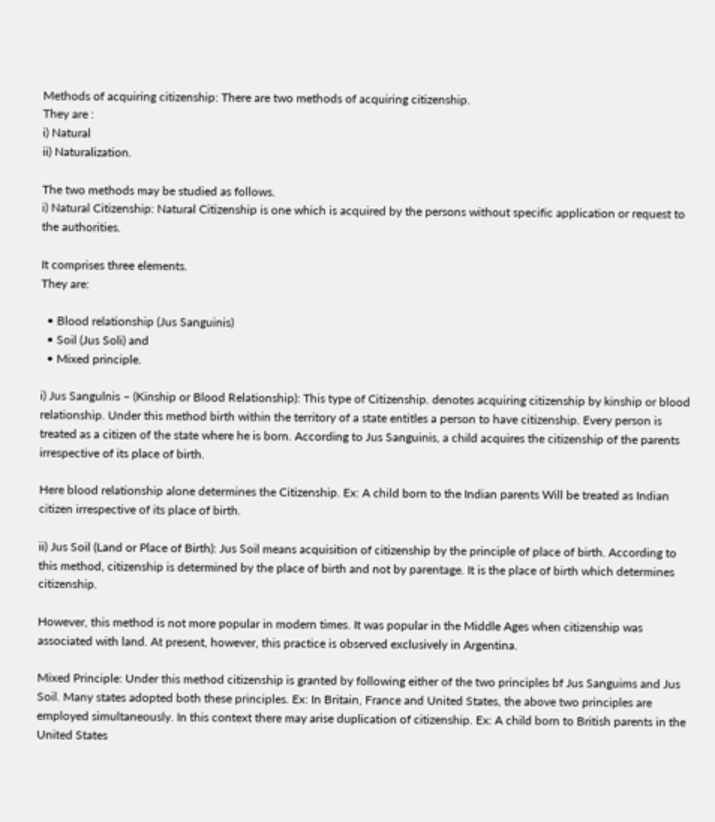Methods of acquiring citizenship: There are two methods of acquiring citizenship.
They are :
i) Natural
ii) Naturalization.

The two methods may be studied as follows.
i) Natural Citizenship: Natural Citizenship is one which is acquired by the persons without specific application or request to the authorities.

It comprises three elements.
They are:

  • Blood relationship (Jus Sanguinis)
  • Soil (Jus Soli) and
  • Mixed principle.

i) Jus Sangulnis – (Kinship or Blood Relationship): This type of Citizenship. denotes acquiring citizenship by kinship or blood relationship. Under this method birth within the territory of a state entitles a person to have citizenship. Every person is treated as a citizen of the state where he is born. According to Jus Sanguinis, a child acquires the citizenship of the parents irrespective of its place of birth.

Here blood relationship alone determines the Citizenship. Ex: A child born to the Indian parents Will be treated as Indian citizen irrespective of its place of birth.

ii) Jus Soil (Land or Place of Birth): Jus Soil means acquisition of citizenship by the principle of place of birth. According to this method, citizenship is determined by the place of birth and not by parentage. It is the place of birth which determines citizenship.

However, this method is not more popular in modern times. It was popular in the Middle Ages when citizenship was associated with land. At present, however, this practice is observed exclusively in Argentina.

Mixed Principle: Under this method citizenship is granted by following either of the two principles bf Jus Sanguims and Jus Soil. Many states adopted both these principles. Ex: In Britain, France and United States, the above two principles are employed simultaneously. In this context there may arise duplication of citizenship. Ex: A child born to British parents in the United States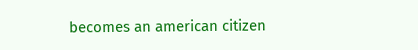becomes an american citizen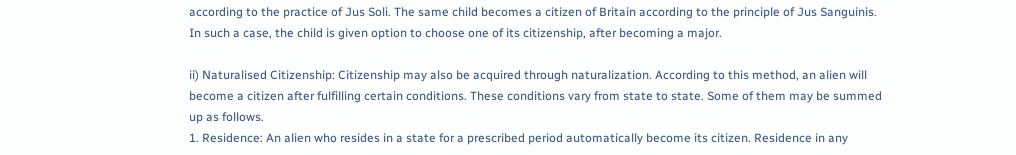according to the practice of Jus Soli. The same child becomes a citizen of Britain according to the principle of Jus Sanguinis. In such a case, the child is given option to choose one of its citizenship, after becoming a major.

ii) Naturalised Citizenship: Citizenship may also be acquired through naturalization. According to this method, an alien will become a citizen after fulfilling certain conditions. These conditions vary from state to state. Some of them may be summed up as follows.
1. Residence: An alien who resides in a state for a prescribed period automatically become its citizen. Residence in any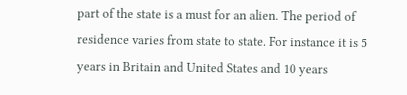part of the state is a must for an alien. The period of residence varies from state to state. For instance it is 5 years in Britain and United States and 10 years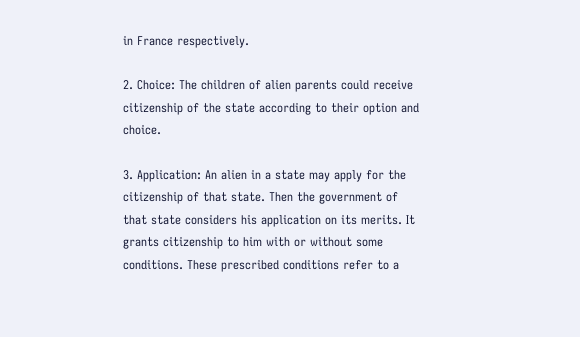in France respectively.

2. Choice: The children of alien parents could receive citizenship of the state according to their option and choice.

3. Application: An alien in a state may apply for the citizenship of that state. Then the government of that state considers his application on its merits. It grants citizenship to him with or without some conditions. These prescribed conditions refer to a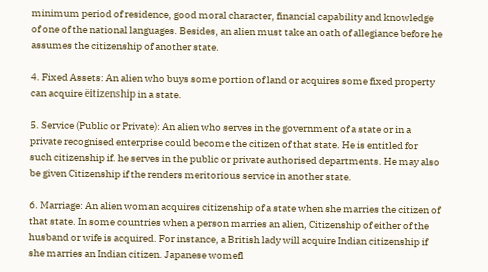minimum period of residence, good moral character, financial capability and knowledge of one of the national languages. Besides, an alien must take an oath of allegiance before he assumes the citizenship of another state.

4. Fixed Assets: An alien who buys some portion of land or acquires some fixed property can acquire ëitizenship in a state.

5. Service (Public or Private): An alien who serves in the government of a state or in a private recognised enterprise could become the citizen of that state. He is entitled for such citizenship if. he serves in the public or private authorised departments. He may also be given Citizenship if the renders meritorious service in another state.

6. Marriage: An alien woman acquires citizenship of a state when she marries the citizen of that state. In some countries when a person marries an alien, Citizenship of either of the husband or wife is acquired. For instance, a British lady will acquire Indian citizenship if she marries an Indian citizen. Japanese womefl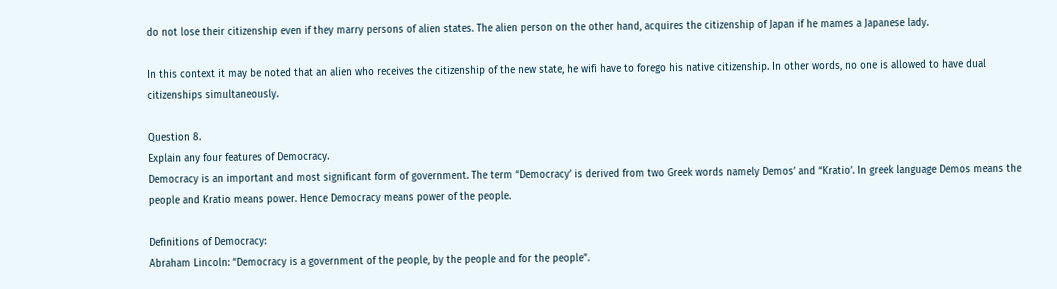do not lose their citizenship even if they marry persons of alien states. The alien person on the other hand, acquires the citizenship of Japan if he mames a Japanese lady.

In this context it may be noted that an alien who receives the citizenship of the new state, he wifi have to forego his native citizenship. In other words, no one is allowed to have dual citizenships simultaneously.

Question 8.
Explain any four features of Democracy.
Democracy is an important and most significant form of government. The term “Democracy’ is derived from two Greek words namely Demos’ and “Kratio’. In greek language Demos means the people and Kratio means power. Hence Democracy means power of the people.

Definitions of Democracy:
Abraham Lincoln: “Democracy is a government of the people, by the people and for the people”.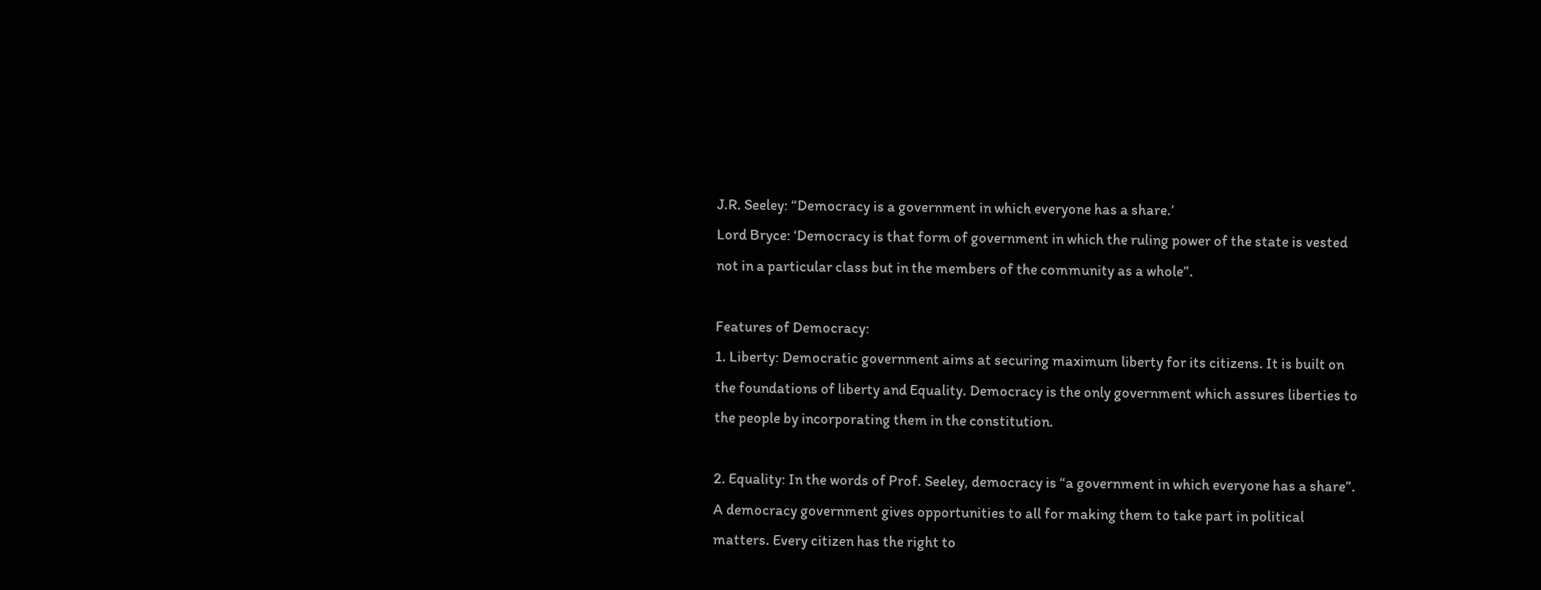J.R. Seeley: “Democracy is a government in which everyone has a share.’
Lord Bryce: ‘Democracy is that form of government in which the ruling power of the state is vested not in a particular class but in the members of the community as a whole”.

Features of Democracy:
1. Liberty: Democratic government aims at securing maximum liberty for its citizens. It is built on the foundations of liberty and Equality. Democracy is the only government which assures liberties to the people by incorporating them in the constitution.

2. Equality: In the words of Prof. Seeley, democracy is “a government in which everyone has a share”. A democracy government gives opportunities to all for making them to take part in political matters. Every citizen has the right to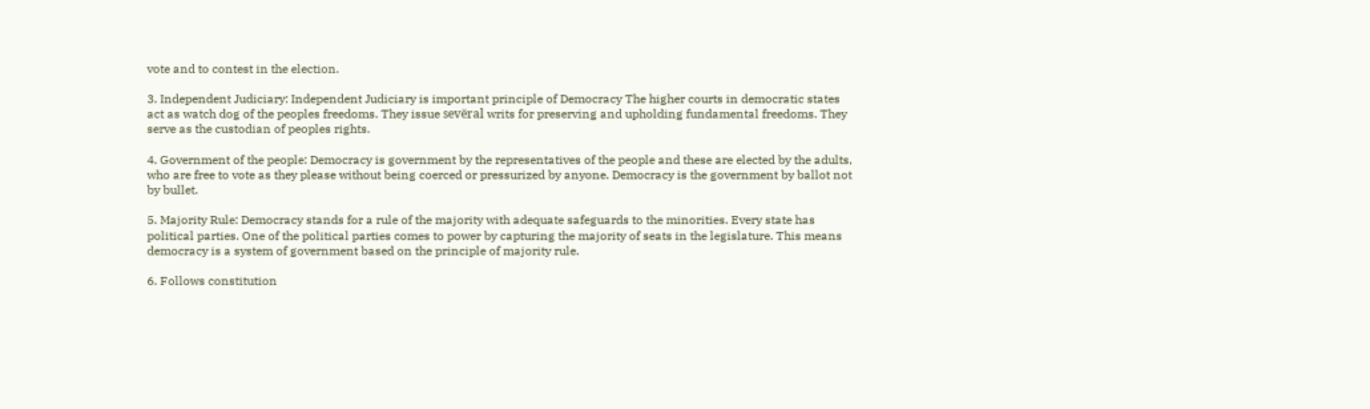vote and to contest in the election.

3. Independent Judiciary: Independent Judiciary is important principle of Democracy The higher courts in democratic states act as watch dog of the peoples freedoms. They issue sevëral writs for preserving and upholding fundamental freedoms. They serve as the custodian of peoples rights.

4. Government of the people: Democracy is government by the representatives of the people and these are elected by the adults, who are free to vote as they please without being coerced or pressurized by anyone. Democracy is the government by ballot not by bullet.

5. Majority Rule: Democracy stands for a rule of the majority with adequate safeguards to the minorities. Every state has political parties. One of the political parties comes to power by capturing the majority of seats in the legislature. This means democracy is a system of government based on the principle of majority rule.

6. Follows constitution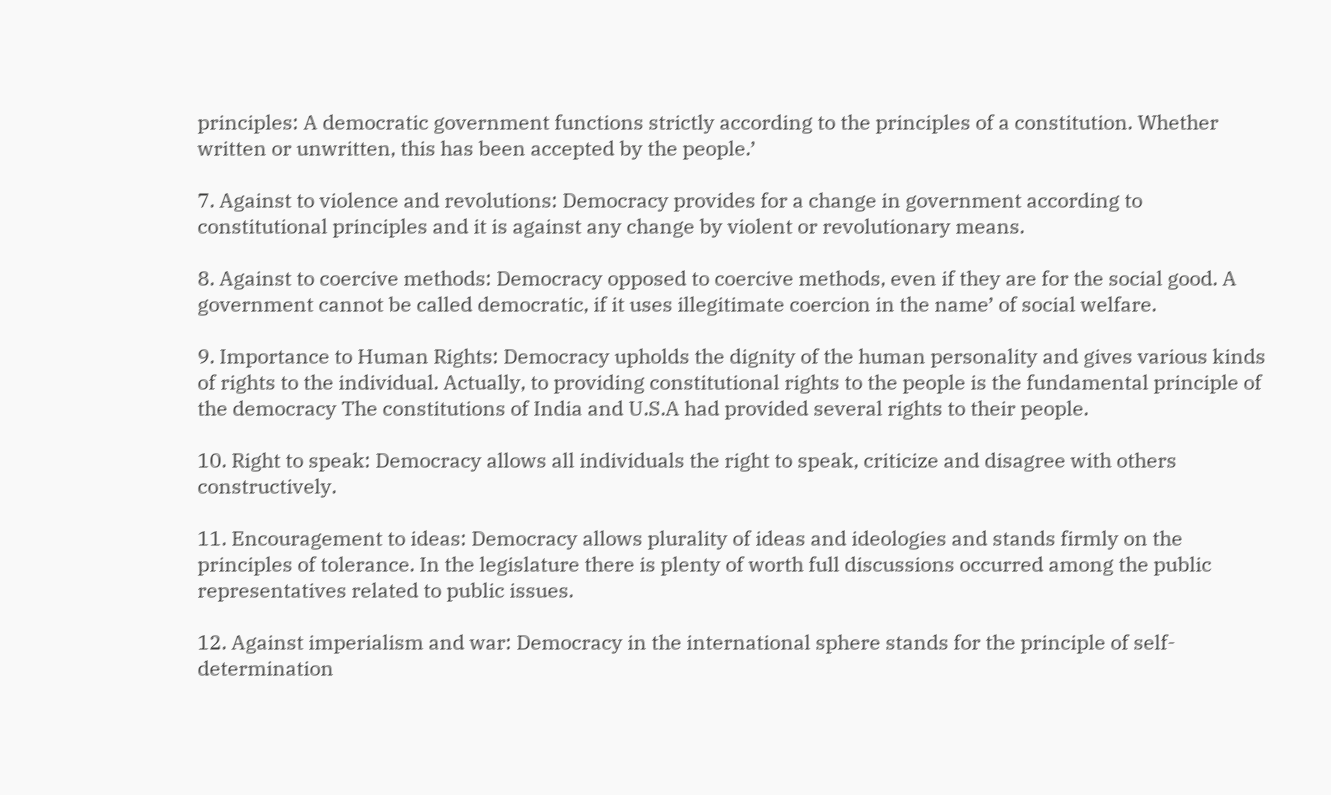principles: A democratic government functions strictly according to the principles of a constitution. Whether written or unwritten, this has been accepted by the people.’

7. Against to violence and revolutions: Democracy provides for a change in government according to constitutional principles and it is against any change by violent or revolutionary means.

8. Against to coercive methods: Democracy opposed to coercive methods, even if they are for the social good. A government cannot be called democratic, if it uses illegitimate coercion in the name’ of social welfare.

9. Importance to Human Rights: Democracy upholds the dignity of the human personality and gives various kinds of rights to the individual. Actually, to providing constitutional rights to the people is the fundamental principle of the democracy The constitutions of India and U.S.A had provided several rights to their people.

10. Right to speak: Democracy allows all individuals the right to speak, criticize and disagree with others constructively.

11. Encouragement to ideas: Democracy allows plurality of ideas and ideologies and stands firmly on the principles of tolerance. In the legislature there is plenty of worth full discussions occurred among the public representatives related to public issues.

12. Against imperialism and war: Democracy in the international sphere stands for the principle of self-determination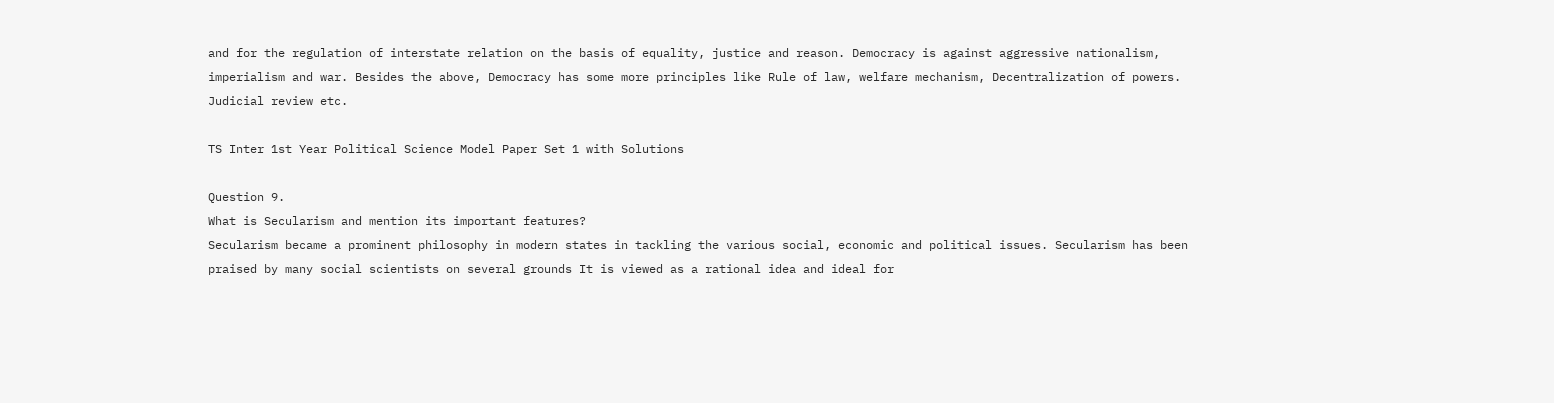and for the regulation of interstate relation on the basis of equality, justice and reason. Democracy is against aggressive nationalism, imperialism and war. Besides the above, Democracy has some more principles like Rule of law, welfare mechanism, Decentralization of powers. Judicial review etc.

TS Inter 1st Year Political Science Model Paper Set 1 with Solutions

Question 9.
What is Secularism and mention its important features?
Secularism became a prominent philosophy in modern states in tackling the various social, economic and political issues. Secularism has been praised by many social scientists on several grounds It is viewed as a rational idea and ideal for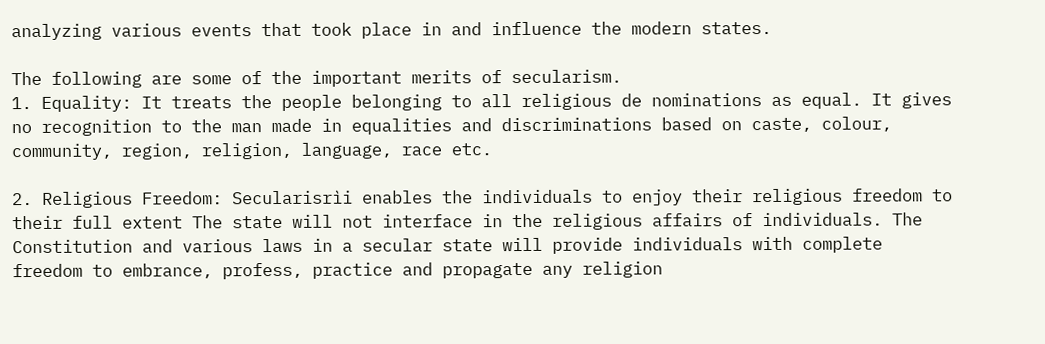analyzing various events that took place in and influence the modern states.

The following are some of the important merits of secularism.
1. Equality: It treats the people belonging to all religious de nominations as equal. It gives no recognition to the man made in equalities and discriminations based on caste, colour, community, region, religion, language, race etc.

2. Religious Freedom: Secularisrìi enables the individuals to enjoy their religious freedom to their full extent The state will not interface in the religious affairs of individuals. The Constitution and various laws in a secular state will provide individuals with complete freedom to embrance, profess, practice and propagate any religion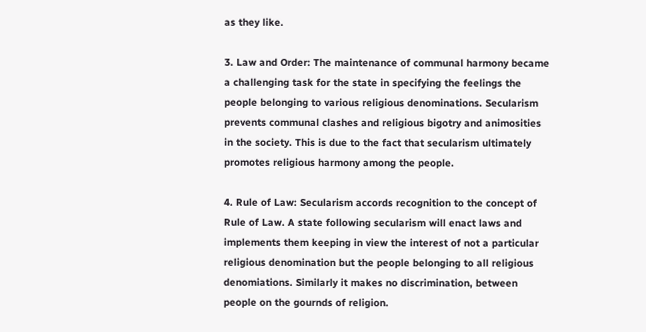as they like.

3. Law and Order: The maintenance of communal harmony became a challenging task for the state in specifying the feelings the people belonging to various religious denominations. Secularism prevents communal clashes and religious bigotry and animosities in the society. This is due to the fact that secularism ultimately promotes religious harmony among the people.

4. Rule of Law: Secularism accords recognition to the concept of Rule of Law. A state following secularism will enact laws and implements them keeping in view the interest of not a particular religious denomination but the people belonging to all religious denomiations. Similarly it makes no discrimination, between people on the gournds of religion.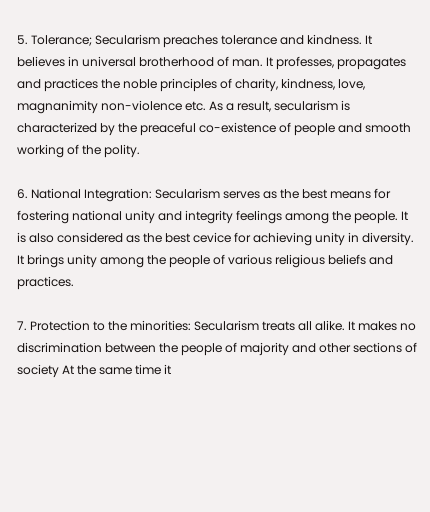5. Tolerance; Secularism preaches tolerance and kindness. It believes in universal brotherhood of man. It professes, propagates and practices the noble principles of charity, kindness, love, magnanimity non-violence etc. As a result, secularism is characterized by the preaceful co-existence of people and smooth working of the polity.

6. National Integration: Secularism serves as the best means for fostering national unity and integrity feelings among the people. It is also considered as the best cevice for achieving unity in diversity. It brings unity among the people of various religious beliefs and practices.

7. Protection to the minorities: Secularism treats all alike. It makes no discrimination between the people of majority and other sections of society At the same time it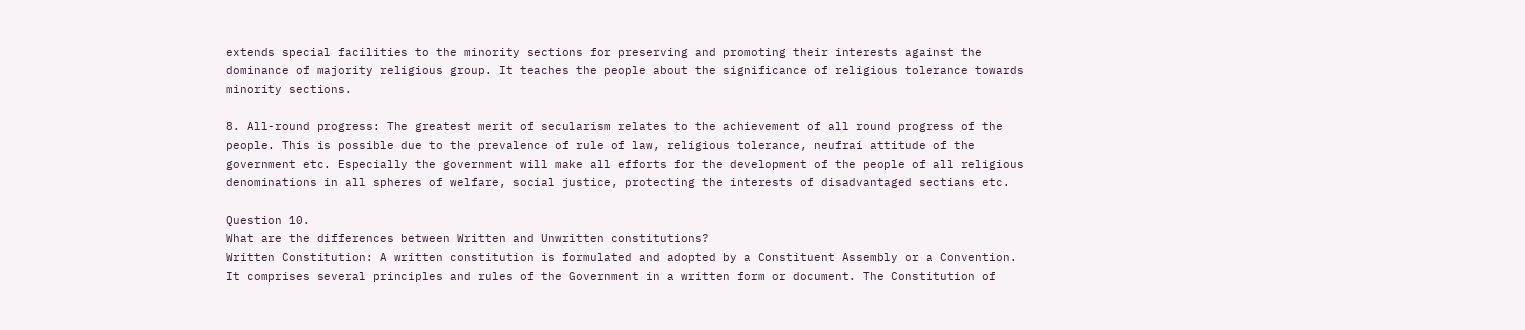extends special facilities to the minority sections for preserving and promoting their interests against the dominance of majority religious group. It teaches the people about the significance of religious tolerance towards minority sections.

8. All-round progress: The greatest merit of secularism relates to the achievement of all round progress of the people. This is possible due to the prevalence of rule of law, religious tolerance, neufrai attitude of the government etc. Especially the government will make all efforts for the development of the people of all religious denominations in all spheres of welfare, social justice, protecting the interests of disadvantaged sectians etc.

Question 10.
What are the differences between Written and Unwritten constitutions?
Written Constitution: A written constitution is formulated and adopted by a Constituent Assembly or a Convention. It comprises several principles and rules of the Government in a written form or document. The Constitution of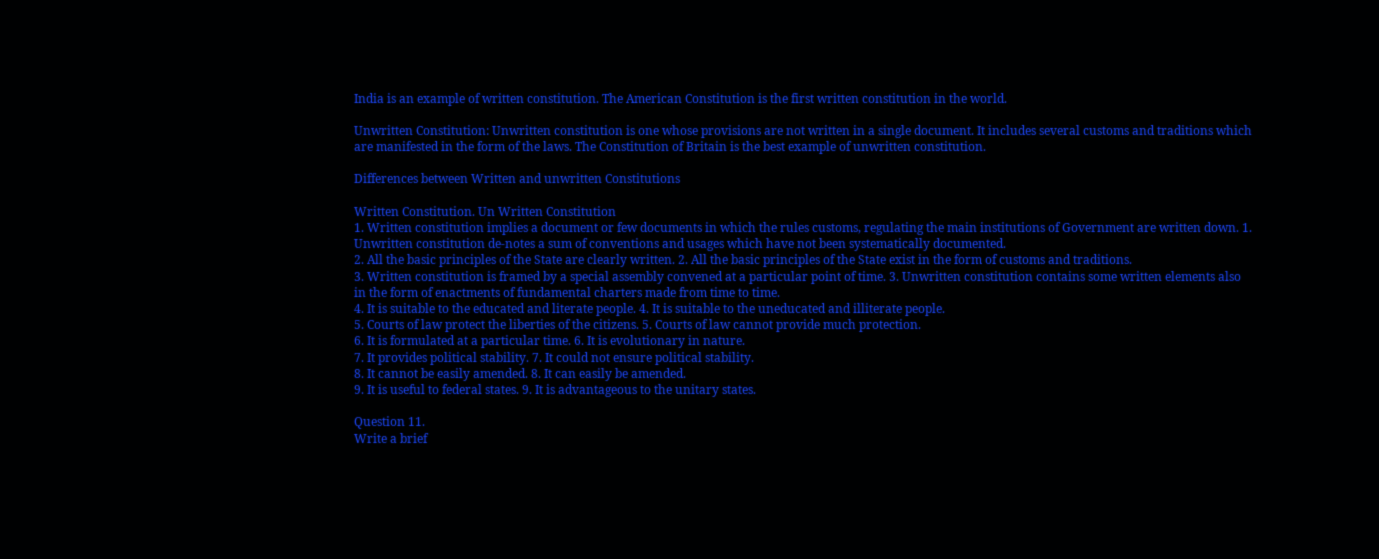India is an example of written constitution. The American Constitution is the first written constitution in the world.

Unwritten Constitution: Unwritten constitution is one whose provisions are not written in a single document. It includes several customs and traditions which are manifested in the form of the laws. The Constitution of Britain is the best example of unwritten constitution.

Differences between Written and unwritten Constitutions

Written Constitution. Un Written Constitution
1. Written constitution implies a document or few documents in which the rules customs, regulating the main institutions of Government are written down. 1. Unwritten constitution de-notes a sum of conventions and usages which have not been systematically documented.
2. All the basic principles of the State are clearly written. 2. All the basic principles of the State exist in the form of customs and traditions.
3. Written constitution is framed by a special assembly convened at a particular point of time. 3. Unwritten constitution contains some written elements also in the form of enactments of fundamental charters made from time to time.
4. It is suitable to the educated and literate people. 4. It is suitable to the uneducated and illiterate people.
5. Courts of law protect the liberties of the citizens. 5. Courts of law cannot provide much protection.
6. It is formulated at a particular time. 6. It is evolutionary in nature.
7. It provides political stability. 7. It could not ensure political stability.
8. It cannot be easily amended. 8. It can easily be amended.
9. It is useful to federal states. 9. It is advantageous to the unitary states.

Question 11.
Write a brief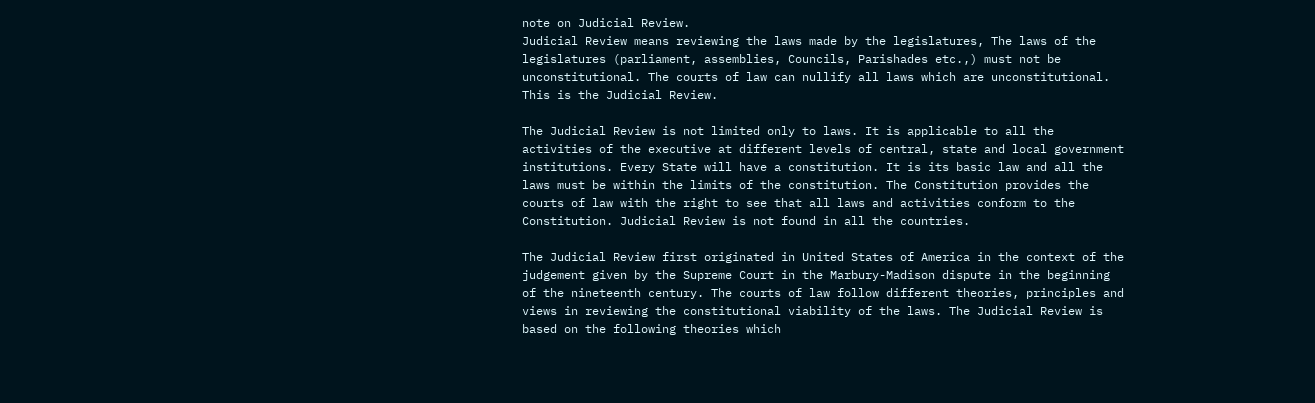note on Judicial Review.
Judicial Review means reviewing the laws made by the legislatures, The laws of the legislatures (parliament, assemblies, Councils, Parishades etc.,) must not be unconstitutional. The courts of law can nullify all laws which are unconstitutional. This is the Judicial Review.

The Judicial Review is not limited only to laws. It is applicable to all the activities of the executive at different levels of central, state and local government institutions. Every State will have a constitution. It is its basic law and all the laws must be within the limits of the constitution. The Constitution provides the courts of law with the right to see that all laws and activities conform to the Constitution. Judicial Review is not found in all the countries.

The Judicial Review first originated in United States of America in the context of the judgement given by the Supreme Court in the Marbury-Madison dispute in the beginning of the nineteenth century. The courts of law follow different theories, principles and views in reviewing the constitutional viability of the laws. The Judicial Review is based on the following theories which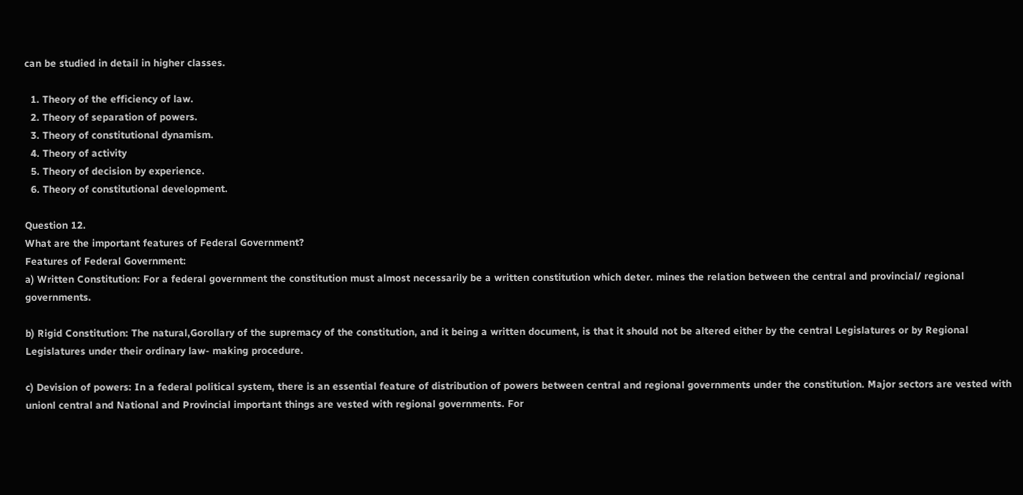can be studied in detail in higher classes.

  1. Theory of the efficiency of law.
  2. Theory of separation of powers.
  3. Theory of constitutional dynamism.
  4. Theory of activity
  5. Theory of decision by experience.
  6. Theory of constitutional development.

Question 12.
What are the important features of Federal Government?
Features of Federal Government:
a) Written Constitution: For a federal government the constitution must almost necessarily be a written constitution which deter. mines the relation between the central and provincial/ regional governments.

b) Rigid Constitution: The natural,Gorollary of the supremacy of the constitution, and it being a written document, is that it should not be altered either by the central Legislatures or by Regional Legislatures under their ordinary law- making procedure.

c) Devision of powers: In a federal political system, there is an essential feature of distribution of powers between central and regional governments under the constitution. Major sectors are vested with unionl central and National and Provincial important things are vested with regional governments. For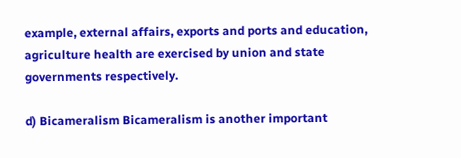example, external affairs, exports and ports and education, agriculture health are exercised by union and state governments respectively.

d) Bicameralism Bicameralism is another important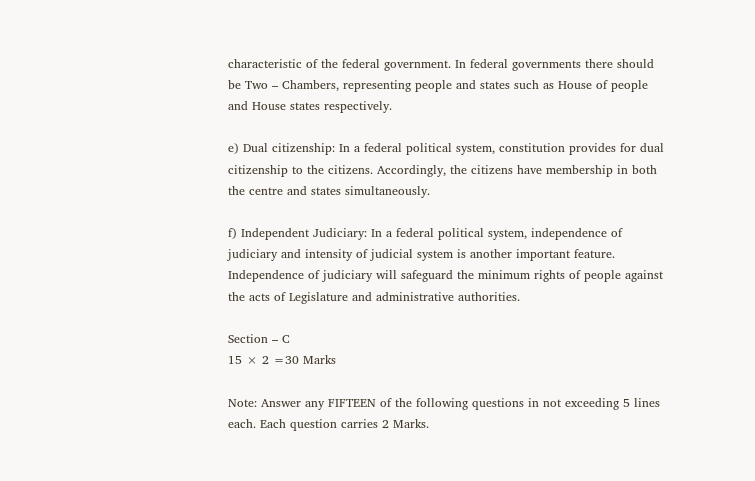characteristic of the federal government. In federal governments there should be Two – Chambers, representing people and states such as House of people and House states respectively.

e) Dual citizenship: In a federal political system, constitution provides for dual citizenship to the citizens. Accordingly, the citizens have membership in both the centre and states simultaneously.

f) Independent Judiciary: In a federal political system, independence of judiciary and intensity of judicial system is another important feature. Independence of judiciary will safeguard the minimum rights of people against the acts of Legislature and administrative authorities.

Section – C
15 × 2 =30 Marks

Note: Answer any FIFTEEN of the following questions in not exceeding 5 lines each. Each question carries 2 Marks.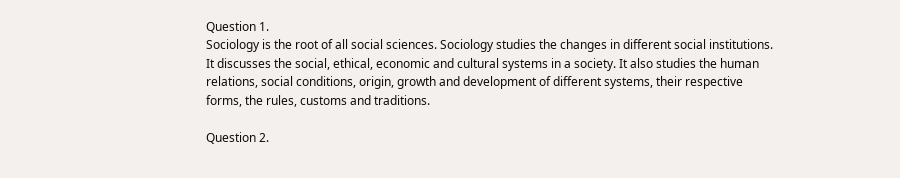Question 1.
Sociology is the root of all social sciences. Sociology studies the changes in different social institutions. It discusses the social, ethical, economic and cultural systems in a society. It also studies the human relations, social conditions, origin, growth and development of different systems, their respective forms, the rules, customs and traditions.

Question 2.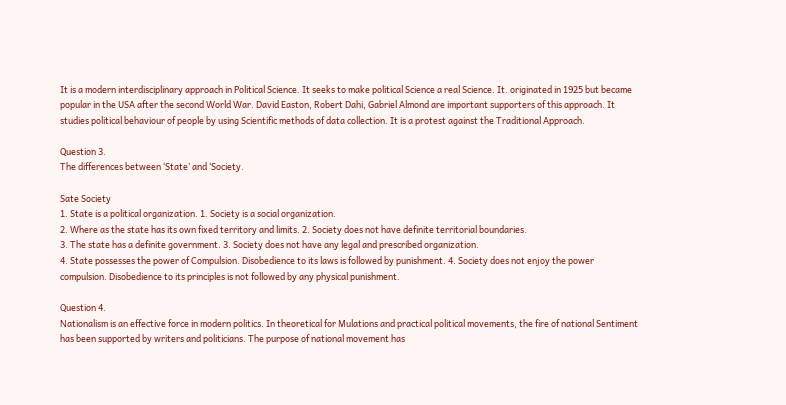It is a modern interdisciplinary approach in Political Science. It seeks to make political Science a real Science. It. originated in 1925 but became popular in the USA after the second World War. David Easton, Robert Dahi, Gabriel Almond are important supporters of this approach. It studies political behaviour of people by using Scientific methods of data collection. It is a protest against the Traditional Approach.

Question 3.
The differences between ‘State’ and ‘Society.

Sate Society
1. State is a political organization. 1. Society is a social organization.
2. Where as the state has its own fixed territory and limits. 2. Society does not have definite territorial boundaries.
3. The state has a definite government. 3. Society does not have any legal and prescribed organization.
4. State possesses the power of Compulsion. Disobedience to its laws is followed by punishment. 4. Society does not enjoy the power compulsion. Disobedience to its principles is not followed by any physical punishment.

Question 4.
Nationalism is an effective force in modern politics. In theoretical for Mulations and practical political movements, the fire of national Sentiment has been supported by writers and politicians. The purpose of national movement has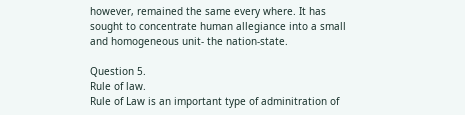however, remained the same every where. It has sought to concentrate human allegiance into a small and homogeneous unit- the nation-state.

Question 5.
Rule of law.
Rule of Law is an important type of adminitration of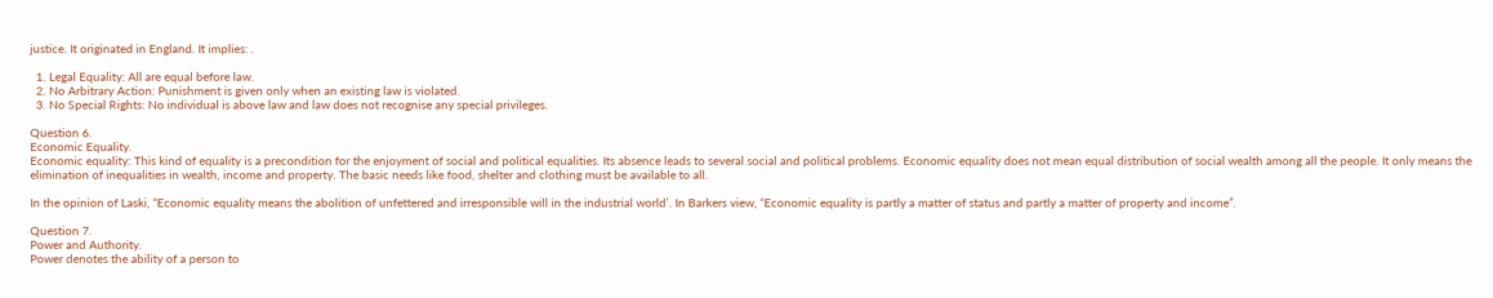justice. It originated in England. It implies: .

  1. Legal Equality: All are equal before law.
  2. No Arbitrary Action: Punishment is given only when an existing law is violated.
  3. No Special Rights: No individual is above law and law does not recognise any special privileges.

Question 6.
Economic Equality.
Economic equality: This kind of equality is a precondition for the enjoyment of social and political equalities. Its absence leads to several social and political problems. Economic equality does not mean equal distribution of social wealth among all the people. It only means the elimination of inequalities in wealth, income and property. The basic needs like food, shelter and clothing must be available to all.

In the opinion of Laski, “Economic equality means the abolition of unfettered and irresponsible will in the industrial world’. In Barkers view, “Economic equality is partly a matter of status and partly a matter of property and income”.

Question 7.
Power and Authority.
Power denotes the ability of a person to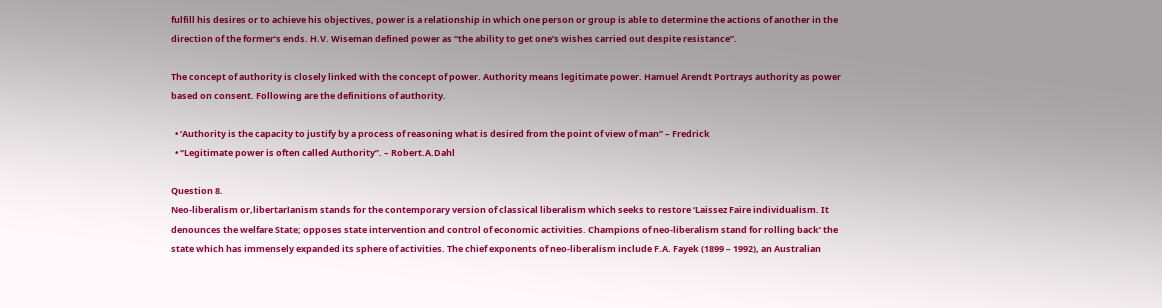fulfill his desires or to achieve his objectives, power is a relationship in which one person or group is able to determine the actions of another in the direction of the former’s ends. H.V. Wiseman defined power as “the ability to get one’s wishes carried out despite resistance”.

The concept of authority is closely linked with the concept of power. Authority means legitimate power. Hamuel Arendt Portrays authority as power based on consent. Following are the definitions of authority.

  • ‘Authority is the capacity to justify by a process of reasoning what is desired from the point of view of man” – Fredrick
  • “Legitimate power is often called Authority”. – Robert.A.Dahl

Question 8.
Neo-liberalism or,libertarìanism stands for the contemporary version of classical liberalism which seeks to restore ‘Laissez Faire individualism. It denounces the welfare State; opposes state intervention and control of economic activities. Champions of neo-liberalism stand for rolling back’ the state which has immensely expanded its sphere of activities. The chief exponents of neo-liberalism include F.A. Fayek (1899 – 1992), an Australian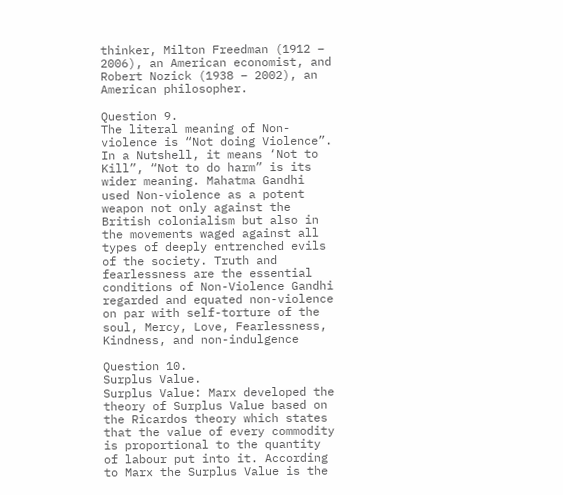thinker, Milton Freedman (1912 – 2006), an American economist, and Robert Nozick (1938 – 2002), an American philosopher.

Question 9.
The literal meaning of Non-violence is “Not doing Violence”. In a Nutshell, it means ‘Not to Kill”, “Not to do harm” is its wider meaning. Mahatma Gandhi used Non-violence as a potent weapon not only against the British colonialism but also in the movements waged against all types of deeply entrenched evils of the society. Truth and fearlessness are the essential conditions of Non-Violence Gandhi regarded and equated non-violence on par with self-torture of the soul, Mercy, Love, Fearlessness, Kindness, and non-indulgence

Question 10.
Surplus Value.
Surplus Value: Marx developed the theory of Surplus Value based on the Ricardos theory which states that the value of every commodity is proportional to the quantity of labour put into it. According to Marx the Surplus Value is the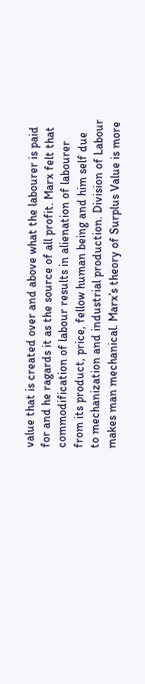value that is created over and above what the labourer is paid for and he ragards it as the source of all profit. Marx felt that commodification of labour results in alienation of labourer from its product, price, fellow human being and him self due to mechanization and industrial production. Division of Labour makes man mechanical. Marx’s theory of Surplus Value is more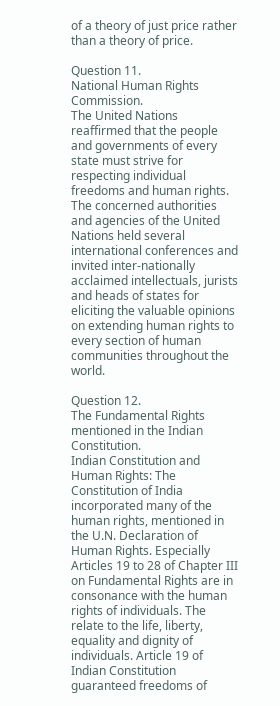of a theory of just price rather than a theory of price.

Question 11.
National Human Rights Commission.
The United Nations reaffirmed that the people and governments of every state must strive for respecting individual freedoms and human rights. The concerned authorities and agencies of the United Nations held several international conferences and invited inter-nationally acclaimed intellectuals, jurists and heads of states for eliciting the valuable opinions on extending human rights to every section of human communities throughout the world.

Question 12.
The Fundamental Rights mentioned in the Indian Constitution.
Indian Constitution and Human Rights: The Constitution of India incorporated many of the human rights, mentioned in the U.N. Declaration of Human Rights. Especially Articles 19 to 28 of Chapter III on Fundamental Rights are in consonance with the human rights of individuals. The relate to the life, liberty, equality and dignity of individuals. Article 19 of Indian Constitution guaranteed freedoms of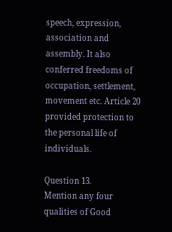speech, expression, association and assembly. It also conferred freedoms of occupation, settlement, movement etc. Article 20 provided protection to the personal life of individuals.

Question 13.
Mention any four qualities of Good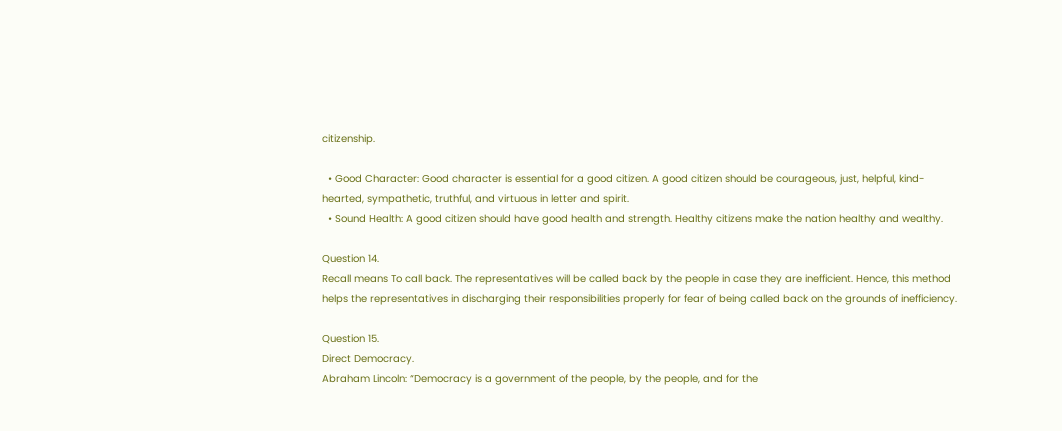citizenship.

  • Good Character: Good character is essential for a good citizen. A good citizen should be courageous, just, helpful, kind-hearted, sympathetic, truthful, and virtuous in letter and spirit.
  • Sound Health: A good citizen should have good health and strength. Healthy citizens make the nation healthy and wealthy.

Question 14.
Recall means To call back. The representatives will be called back by the people in case they are inefficient. Hence, this method helps the representatives in discharging their responsibilities properly for fear of being called back on the grounds of inefficiency.

Question 15.
Direct Democracy.
Abraham Lincoln: “Democracy is a government of the people, by the people, and for the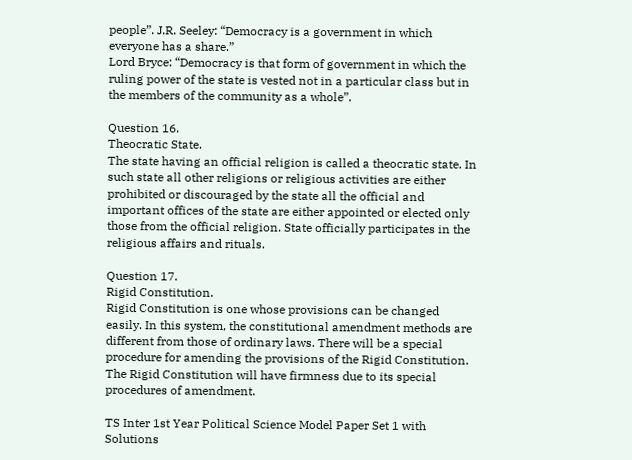people”. J.R. Seeley: “Democracy is a government in which everyone has a share.”
Lord Bryce: “Democracy is that form of government in which the ruling power of the state is vested not in a particular class but in the members of the community as a whole”.

Question 16.
Theocratic State.
The state having an official religion is called a theocratic state. In such state all other religions or religious activities are either prohibited or discouraged by the state all the official and important offices of the state are either appointed or elected only those from the official religion. State officially participates in the religious affairs and rituals.

Question 17.
Rigid Constitution.
Rigid Constitution is one whose provisions can be changed easily. In this system, the constitutional amendment methods are different from those of ordinary laws. There will be a special procedure for amending the provisions of the Rigid Constitution. The Rigid Constitution will have firmness due to its special procedures of amendment.

TS Inter 1st Year Political Science Model Paper Set 1 with Solutions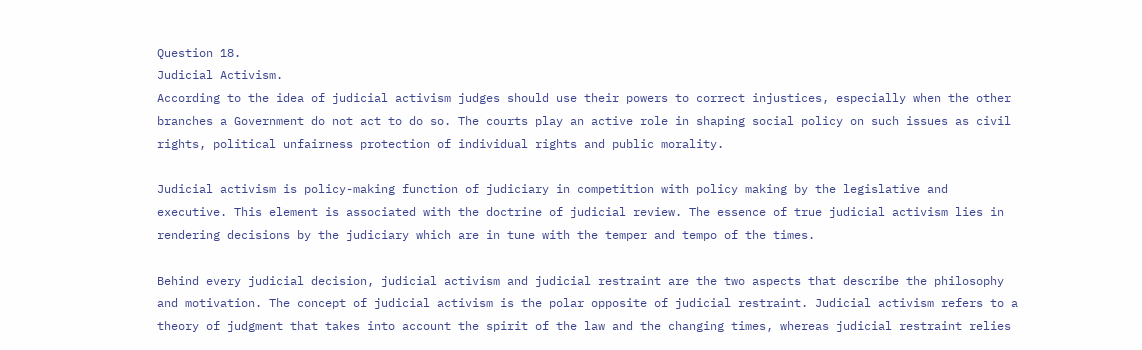Question 18.
Judicial Activism.
According to the idea of judicial activism judges should use their powers to correct injustices, especially when the other branches a Government do not act to do so. The courts play an active role in shaping social policy on such issues as civil rights, political unfairness protection of individual rights and public morality.

Judicial activism is policy-making function of judiciary in competition with policy making by the legislative and executive. This element is associated with the doctrine of judicial review. The essence of true judicial activism lies in rendering decisions by the judiciary which are in tune with the temper and tempo of the times.

Behind every judicial decision, judicial activism and judicial restraint are the two aspects that describe the philosophy and motivation. The concept of judicial activism is the polar opposite of judicial restraint. Judicial activism refers to a theory of judgment that takes into account the spirit of the law and the changing times, whereas judicial restraint relies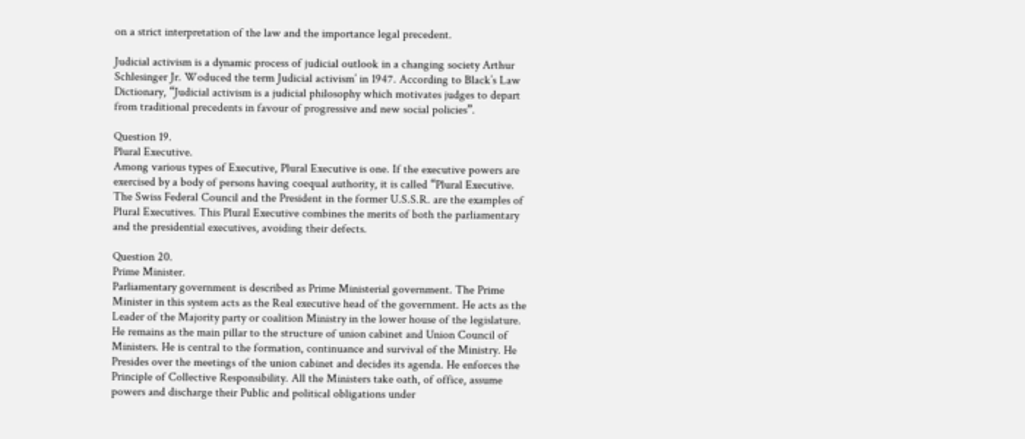on a strict interpretation of the law and the importance legal precedent.

Judicial activism is a dynamic process of judicial outlook in a changing society Arthur Schlesinger Jr. Woduced the term Judicial activism’ in 1947. According to Black’s Law Dictionary, “Judicial activism is a judicial philosophy which motivates judges to depart from traditional precedents in favour of progressive and new social policies”.

Question 19.
Plural Executive.
Among various types of Executive, Plural Executive is one. If the executive powers are exercised by a body of persons having coequal authority, it is called “Plural Executive. The Swiss Federal Council and the President in the former U.S.S.R. are the examples of Plural Executives. This Plural Executive combines the merits of both the parliamentary and the presidential executives, avoiding their defects.

Question 20.
Prime Minister.
Parliamentary government is described as Prime Ministerial government. The Prime Minister in this system acts as the Real executive head of the government. He acts as the Leader of the Majority party or coalition Ministry in the lower house of the legislature. He remains as the main pillar to the structure of union cabinet and Union Council of Ministers. He is central to the formation, continuance and survival of the Ministry. He Presides over the meetings of the union cabinet and decides its agenda. He enforces the Principle of Collective Responsibility. All the Ministers take oath, of office, assume powers and discharge their Public and political obligations under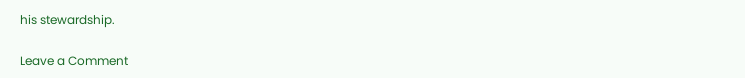his stewardship.

Leave a Comment